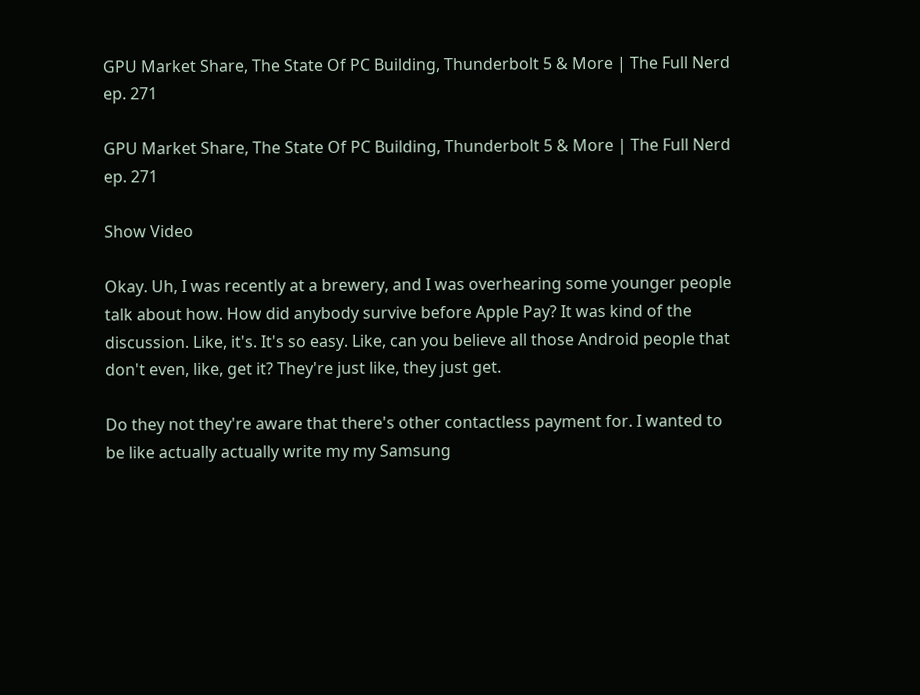GPU Market Share, The State Of PC Building, Thunderbolt 5 & More | The Full Nerd ep. 271

GPU Market Share, The State Of PC Building, Thunderbolt 5 & More | The Full Nerd ep. 271

Show Video

Okay. Uh, I was recently at a brewery, and I was overhearing some younger people talk about how. How did anybody survive before Apple Pay? It was kind of the discussion. Like, it's. It's so easy. Like, can you believe all those Android people that don't even, like, get it? They're just like, they just get.

Do they not they're aware that there's other contactless payment for. I wanted to be like actually actually write my my Samsung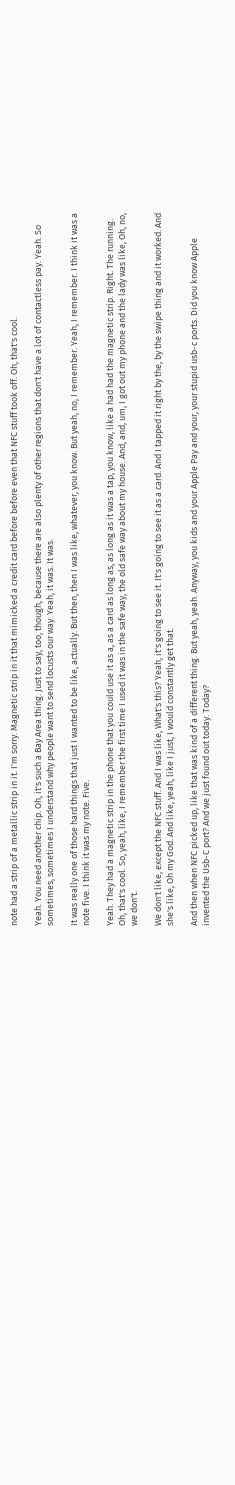note had a strip of a metallic strip in it. I'm sorry. Magnetic strip in it that mimicked a credit card before before even that NFC stuff took off. Oh, that's cool.

Yeah. You need another chip. Oh, it's such a Bay Area thing. Just to say, too, though, because there are also plenty of other regions that don't have a lot of contactless pay. Yeah. So sometimes, sometimes I understand why people want to send locusts our way. Yeah, it was. It was.

It was really one of those hard things that just I wanted to be like, actually. But then, then I was like, whatever, you know. But yeah, no, I remember. Yeah, I remember. I think it was a note five. I think it was my note. Five.

Yeah. They had a magnetic strip in the phone that you could use it as a, as a card as long as, as long as it was a tap, you know, like a had had the magnetic strip. Right. The running. Oh, that's cool. So, yeah, like, I remember the first time I used it was in the safe way, the old safe way about my house. And, and, um, I got out my phone and the lady was like, Oh, no, we don't.

We don't like, except the NFC stuff. And I was like, What's this? Yeah, it's going to see it. It's going to see it as a card. And I tapped it right by the, by the swipe thing and it worked. And she's like, Oh my God. And like, yeah, like I just, I would constantly get that.

And then when NFC picked up, like that was kind of a different thing. But yeah, yeah. Anyway, you kids and your Apple Pay and your, your stupid usb-c ports. Did you know Apple invented the Usb-C port? And we just found out today. Today?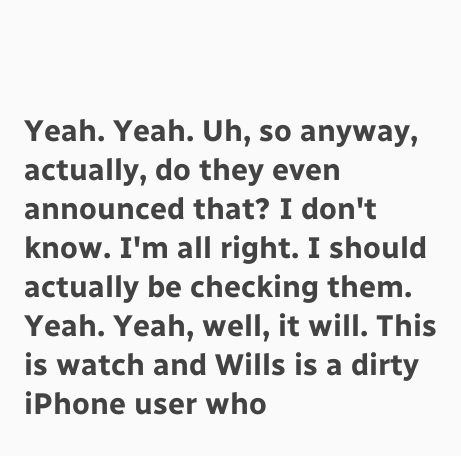Yeah. Yeah. Uh, so anyway, actually, do they even announced that? I don't know. I'm all right. I should actually be checking them. Yeah. Yeah, well, it will. This is watch and Wills is a dirty iPhone user who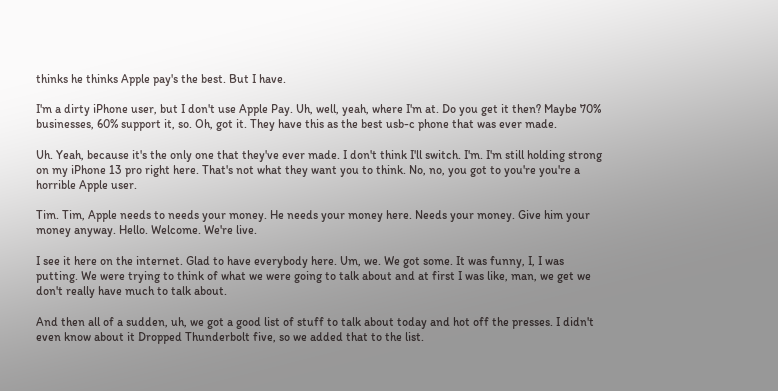thinks he thinks Apple pay's the best. But I have.

I'm a dirty iPhone user, but I don't use Apple Pay. Uh, well, yeah, where I'm at. Do you get it then? Maybe 70% businesses, 60% support it, so. Oh, got it. They have this as the best usb-c phone that was ever made.

Uh. Yeah, because it's the only one that they've ever made. I don't think I'll switch. I'm. I'm still holding strong on my iPhone 13 pro right here. That's not what they want you to think. No, no, you got to you're you're a horrible Apple user.

Tim. Tim, Apple needs to needs your money. He needs your money here. Needs your money. Give him your money anyway. Hello. Welcome. We're live.

I see it here on the internet. Glad to have everybody here. Um, we. We got some. It was funny, I, I was putting. We were trying to think of what we were going to talk about and at first I was like, man, we get we don't really have much to talk about.

And then all of a sudden, uh, we got a good list of stuff to talk about today and hot off the presses. I didn't even know about it Dropped Thunderbolt five, so we added that to the list.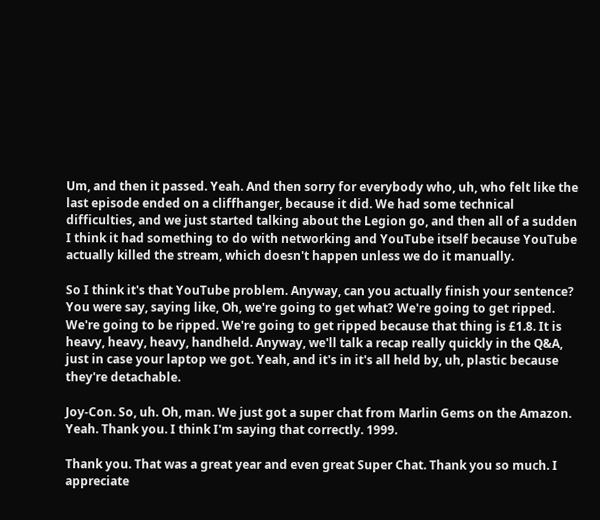Um, and then it passed. Yeah. And then sorry for everybody who, uh, who felt like the last episode ended on a cliffhanger, because it did. We had some technical difficulties, and we just started talking about the Legion go, and then all of a sudden I think it had something to do with networking and YouTube itself because YouTube actually killed the stream, which doesn't happen unless we do it manually.

So I think it's that YouTube problem. Anyway, can you actually finish your sentence? You were say, saying like, Oh, we're going to get what? We're going to get ripped. We're going to be ripped. We're going to get ripped because that thing is £1.8. It is heavy, heavy, heavy, handheld. Anyway, we'll talk a recap really quickly in the Q&A, just in case your laptop we got. Yeah, and it's in it's all held by, uh, plastic because they're detachable.

Joy-Con. So, uh. Oh, man. We just got a super chat from Marlin Gems on the Amazon. Yeah. Thank you. I think I'm saying that correctly. 1999.

Thank you. That was a great year and even great Super Chat. Thank you so much. I appreciate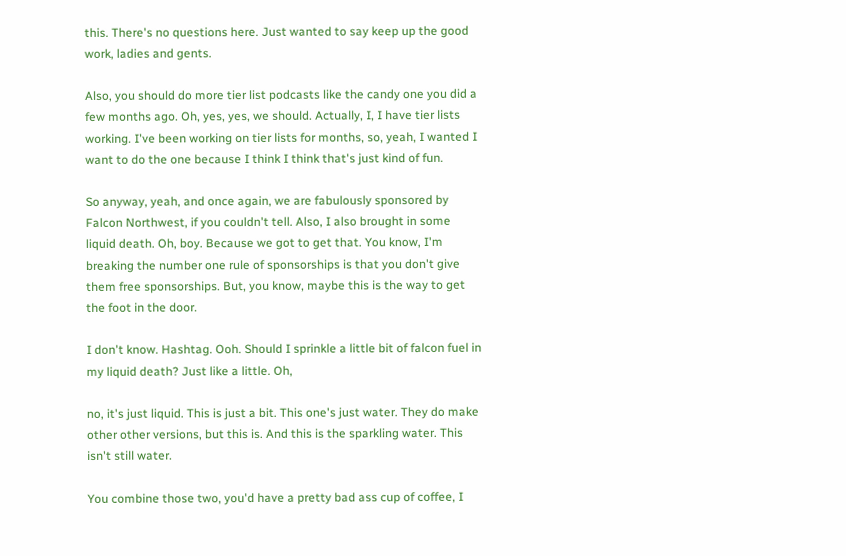this. There's no questions here. Just wanted to say keep up the good work, ladies and gents.

Also, you should do more tier list podcasts like the candy one you did a few months ago. Oh, yes, yes, we should. Actually, I, I have tier lists working. I've been working on tier lists for months, so, yeah, I wanted I want to do the one because I think I think that's just kind of fun.

So anyway, yeah, and once again, we are fabulously sponsored by Falcon Northwest, if you couldn't tell. Also, I also brought in some liquid death. Oh, boy. Because we got to get that. You know, I'm breaking the number one rule of sponsorships is that you don't give them free sponsorships. But, you know, maybe this is the way to get the foot in the door.

I don't know. Hashtag. Ooh. Should I sprinkle a little bit of falcon fuel in my liquid death? Just like a little. Oh,

no, it's just liquid. This is just a bit. This one's just water. They do make other other versions, but this is. And this is the sparkling water. This isn't still water.

You combine those two, you'd have a pretty bad ass cup of coffee, I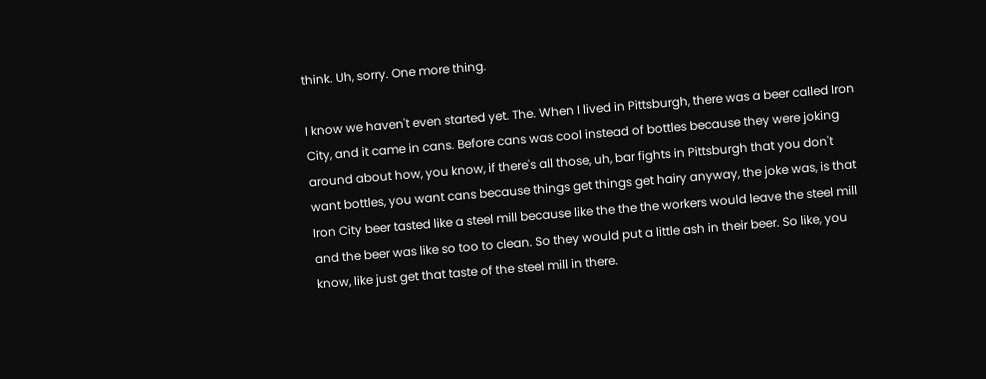think. Uh, sorry. One more thing.

I know we haven't even started yet. The. When I lived in Pittsburgh, there was a beer called Iron City, and it came in cans. Before cans was cool instead of bottles because they were joking around about how, you know, if there's all those, uh, bar fights in Pittsburgh that you don't want bottles, you want cans because things get things get hairy anyway, the joke was, is that Iron City beer tasted like a steel mill because like the the the workers would leave the steel mill and the beer was like so too to clean. So they would put a little ash in their beer. So like, you know, like just get that taste of the steel mill in there.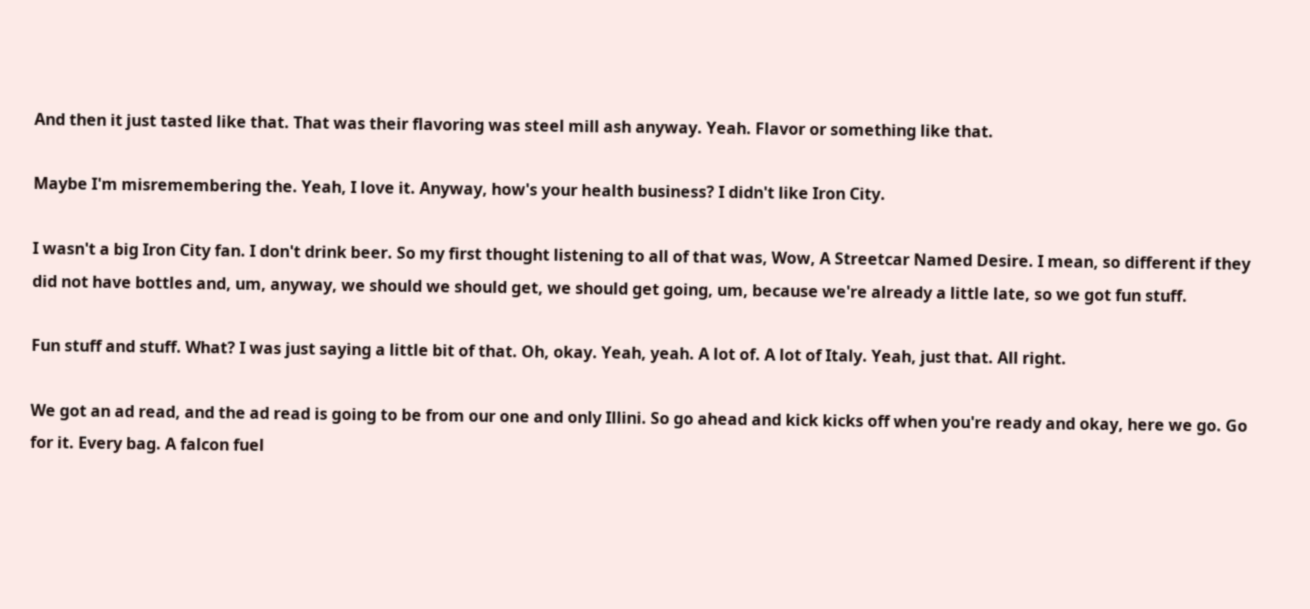And then it just tasted like that. That was their flavoring was steel mill ash anyway. Yeah. Flavor or something like that.

Maybe I'm misremembering the. Yeah, I love it. Anyway, how's your health business? I didn't like Iron City.

I wasn't a big Iron City fan. I don't drink beer. So my first thought listening to all of that was, Wow, A Streetcar Named Desire. I mean, so different if they did not have bottles and, um, anyway, we should we should get, we should get going, um, because we're already a little late, so we got fun stuff.

Fun stuff and stuff. What? I was just saying a little bit of that. Oh, okay. Yeah, yeah. A lot of. A lot of Italy. Yeah, just that. All right.

We got an ad read, and the ad read is going to be from our one and only Illini. So go ahead and kick kicks off when you're ready and okay, here we go. Go for it. Every bag. A falcon fuel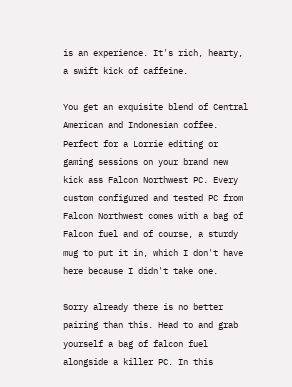is an experience. It's rich, hearty, a swift kick of caffeine.

You get an exquisite blend of Central American and Indonesian coffee. Perfect for a Lorrie editing or gaming sessions on your brand new kick ass Falcon Northwest PC. Every custom configured and tested PC from Falcon Northwest comes with a bag of Falcon fuel and of course, a sturdy mug to put it in, which I don't have here because I didn't take one.

Sorry already there is no better pairing than this. Head to and grab yourself a bag of falcon fuel alongside a killer PC. In this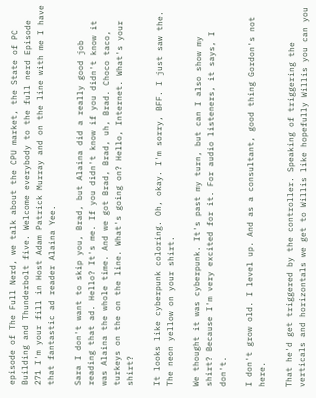episode of The Full Nerd, we talk about the CPU market, the State of PC Building and Thunderbolt five. Welcome everybody to the full nerd Episode 271 I'm your fill in Host Adam Patrick Murray and on the line with me I have that fantastic ad reader Alaina Yee.

Sara I don't want to skip you, Brad, but Alaina did a really good job reading that ad. Hello? It's me. If you didn't know if you didn't know it was Alaina the whole time. And we got Brad, Brad, uh, Brad. Choco taco, turkeys on the on the line. What's going on? Hello, Internet. What's your shirt?

It looks like cyberpunk coloring. Oh, okay. I'm sorry, BFF. I just saw the. The neon yellow on your shirt.

We thought it was cyberpunk. It's past my turn, but can I also show my shirt? Because I'm very excited for it. For audio listeners, it says, I don't.

I don't grow old. I level up. And as a consultant, good thing Gordon's not here.

That he'd get triggered by the controller. Speaking of triggering the verticals and horizontals we get to Willis like hopefully Willis you can you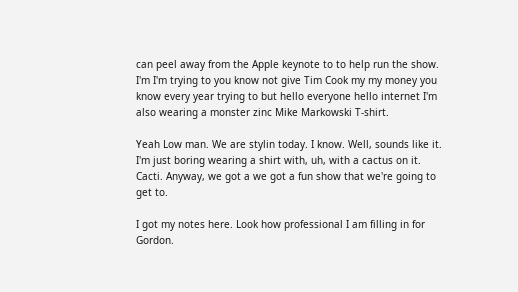can peel away from the Apple keynote to to help run the show. I'm I'm trying to you know not give Tim Cook my my money you know every year trying to but hello everyone hello internet I'm also wearing a monster zinc Mike Markowski T-shirt.

Yeah Low man. We are stylin today. I know. Well, sounds like it. I'm just boring wearing a shirt with, uh, with a cactus on it. Cacti. Anyway, we got a we got a fun show that we're going to get to.

I got my notes here. Look how professional I am filling in for Gordon.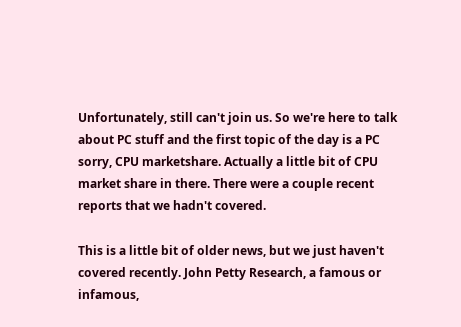Unfortunately, still can't join us. So we're here to talk about PC stuff and the first topic of the day is a PC sorry, CPU marketshare. Actually a little bit of CPU market share in there. There were a couple recent reports that we hadn't covered.

This is a little bit of older news, but we just haven't covered recently. John Petty Research, a famous or infamous,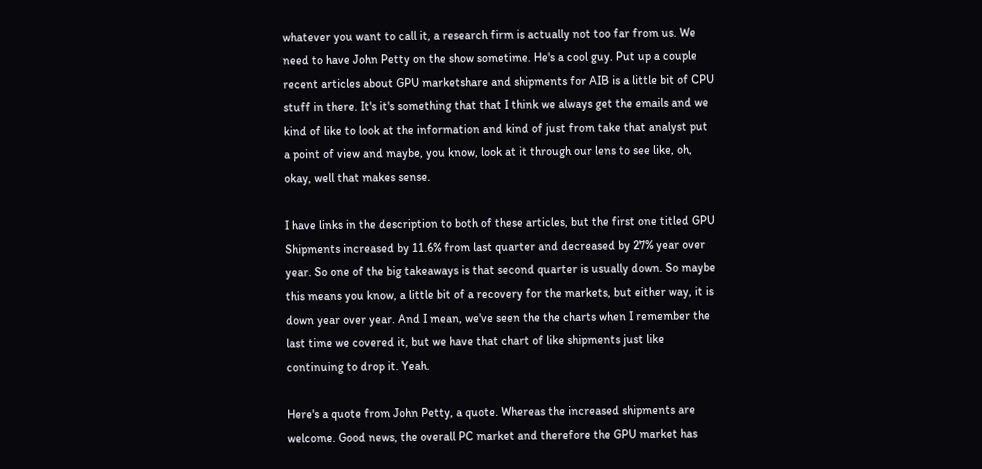whatever you want to call it, a research firm is actually not too far from us. We need to have John Petty on the show sometime. He's a cool guy. Put up a couple recent articles about GPU marketshare and shipments for AIB is a little bit of CPU stuff in there. It's it's something that that I think we always get the emails and we kind of like to look at the information and kind of just from take that analyst put a point of view and maybe, you know, look at it through our lens to see like, oh, okay, well that makes sense.

I have links in the description to both of these articles, but the first one titled GPU Shipments increased by 11.6% from last quarter and decreased by 27% year over year. So one of the big takeaways is that second quarter is usually down. So maybe this means you know, a little bit of a recovery for the markets, but either way, it is down year over year. And I mean, we've seen the the charts when I remember the last time we covered it, but we have that chart of like shipments just like continuing to drop it. Yeah.

Here's a quote from John Petty, a quote. Whereas the increased shipments are welcome. Good news, the overall PC market and therefore the GPU market has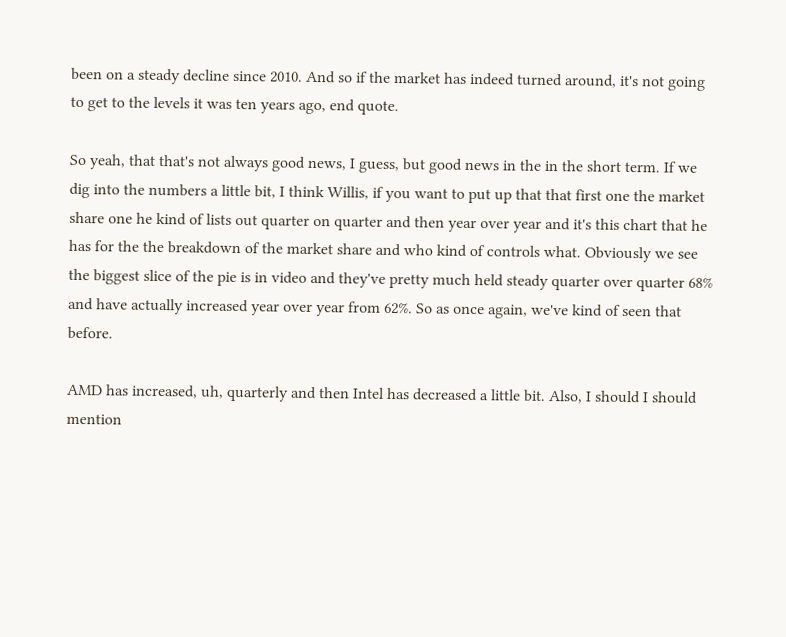been on a steady decline since 2010. And so if the market has indeed turned around, it's not going to get to the levels it was ten years ago, end quote.

So yeah, that that's not always good news, I guess, but good news in the in the short term. If we dig into the numbers a little bit, I think Willis, if you want to put up that that first one the market share one he kind of lists out quarter on quarter and then year over year and it's this chart that he has for the the breakdown of the market share and who kind of controls what. Obviously we see the biggest slice of the pie is in video and they've pretty much held steady quarter over quarter 68% and have actually increased year over year from 62%. So as once again, we've kind of seen that before.

AMD has increased, uh, quarterly and then Intel has decreased a little bit. Also, I should I should mention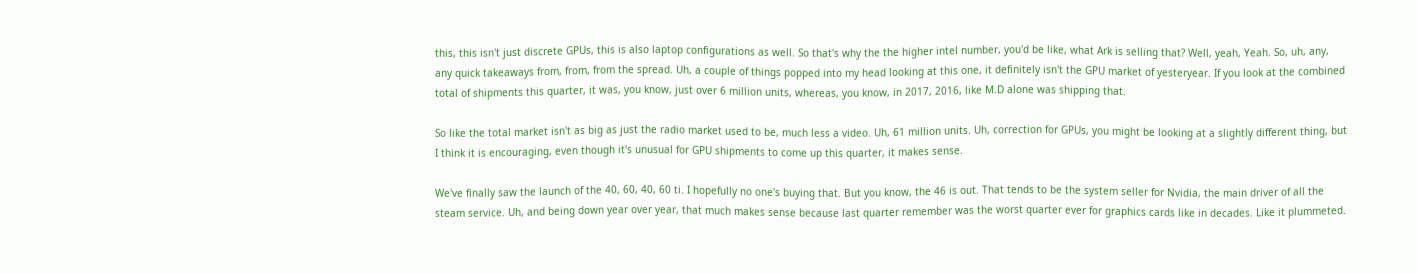this, this isn't just discrete GPUs, this is also laptop configurations as well. So that's why the the higher intel number, you'd be like, what Ark is selling that? Well, yeah, Yeah. So, uh, any, any quick takeaways from, from, from the spread. Uh, a couple of things popped into my head looking at this one, it definitely isn't the GPU market of yesteryear. If you look at the combined total of shipments this quarter, it was, you know, just over 6 million units, whereas, you know, in 2017, 2016, like M.D alone was shipping that.

So like the total market isn't as big as just the radio market used to be, much less a video. Uh, 61 million units. Uh, correction for GPUs, you might be looking at a slightly different thing, but I think it is encouraging, even though it's unusual for GPU shipments to come up this quarter, it makes sense.

We've finally saw the launch of the 40, 60, 40, 60 ti. I hopefully no one's buying that. But you know, the 46 is out. That tends to be the system seller for Nvidia, the main driver of all the steam service. Uh, and being down year over year, that much makes sense because last quarter remember was the worst quarter ever for graphics cards like in decades. Like it plummeted.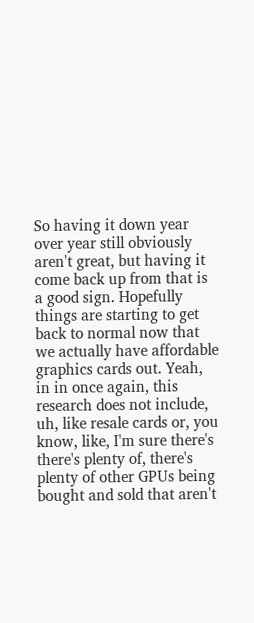So having it down year over year still obviously aren't great, but having it come back up from that is a good sign. Hopefully things are starting to get back to normal now that we actually have affordable graphics cards out. Yeah, in in once again, this research does not include, uh, like resale cards or, you know, like, I'm sure there's there's plenty of, there's plenty of other GPUs being bought and sold that aren't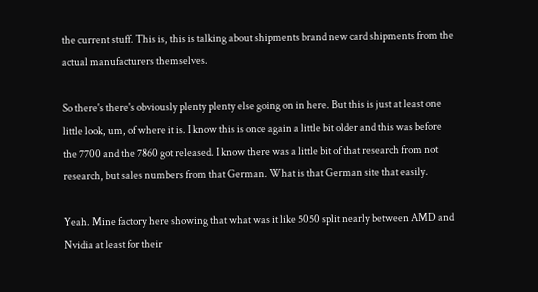the current stuff. This is, this is talking about shipments brand new card shipments from the actual manufacturers themselves.

So there's there's obviously plenty plenty else going on in here. But this is just at least one little look, um, of where it is. I know this is once again a little bit older and this was before the 7700 and the 7860 got released. I know there was a little bit of that research from not research, but sales numbers from that German. What is that German site that easily.

Yeah. Mine factory here showing that what was it like 5050 split nearly between AMD and Nvidia at least for their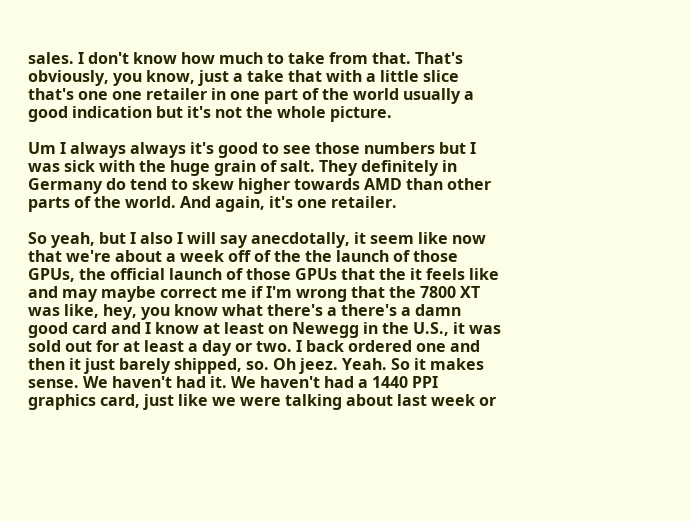sales. I don't know how much to take from that. That's obviously, you know, just a take that with a little slice that's one one retailer in one part of the world usually a good indication but it's not the whole picture.

Um I always always it's good to see those numbers but I was sick with the huge grain of salt. They definitely in Germany do tend to skew higher towards AMD than other parts of the world. And again, it's one retailer.

So yeah, but I also I will say anecdotally, it seem like now that we're about a week off of the the launch of those GPUs, the official launch of those GPUs that the it feels like and may maybe correct me if I'm wrong that the 7800 XT was like, hey, you know what there's a there's a damn good card and I know at least on Newegg in the U.S., it was sold out for at least a day or two. I back ordered one and then it just barely shipped, so. Oh jeez. Yeah. So it makes sense. We haven't had it. We haven't had a 1440 PPI graphics card, just like we were talking about last week or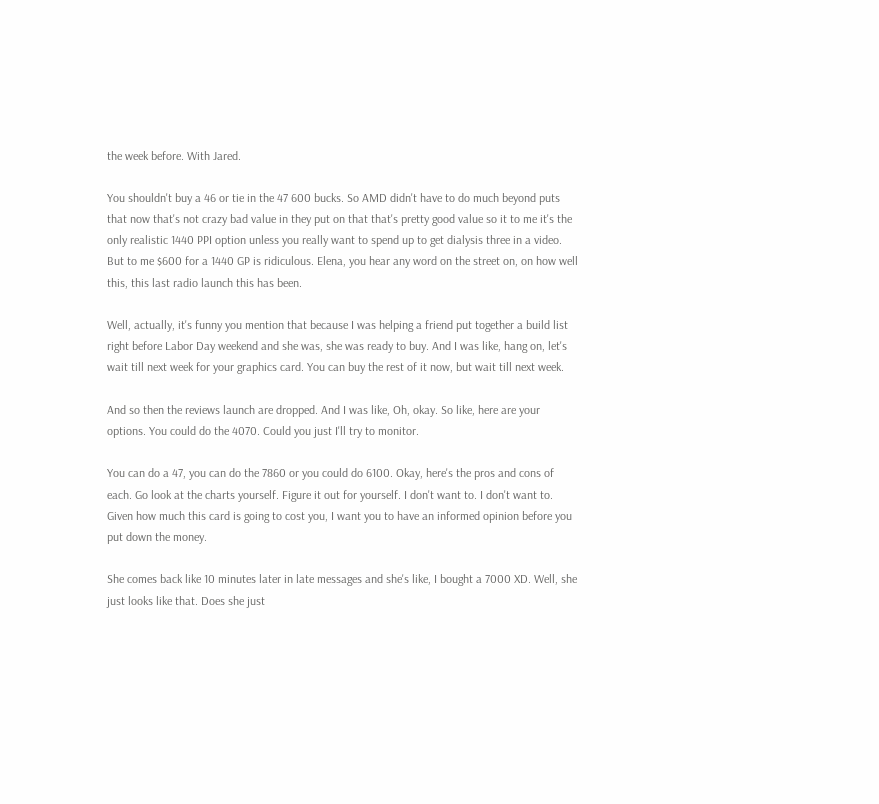the week before. With Jared.

You shouldn't buy a 46 or tie in the 47 600 bucks. So AMD didn't have to do much beyond puts that now that's not crazy bad value in they put on that that's pretty good value so it to me it's the only realistic 1440 PPI option unless you really want to spend up to get dialysis three in a video. But to me $600 for a 1440 GP is ridiculous. Elena, you hear any word on the street on, on how well this, this last radio launch this has been.

Well, actually, it's funny you mention that because I was helping a friend put together a build list right before Labor Day weekend and she was, she was ready to buy. And I was like, hang on, let's wait till next week for your graphics card. You can buy the rest of it now, but wait till next week.

And so then the reviews launch are dropped. And I was like, Oh, okay. So like, here are your options. You could do the 4070. Could you just I'll try to monitor.

You can do a 47, you can do the 7860 or you could do 6100. Okay, here's the pros and cons of each. Go look at the charts yourself. Figure it out for yourself. I don't want to. I don't want to. Given how much this card is going to cost you, I want you to have an informed opinion before you put down the money.

She comes back like 10 minutes later in late messages and she's like, I bought a 7000 XD. Well, she just looks like that. Does she just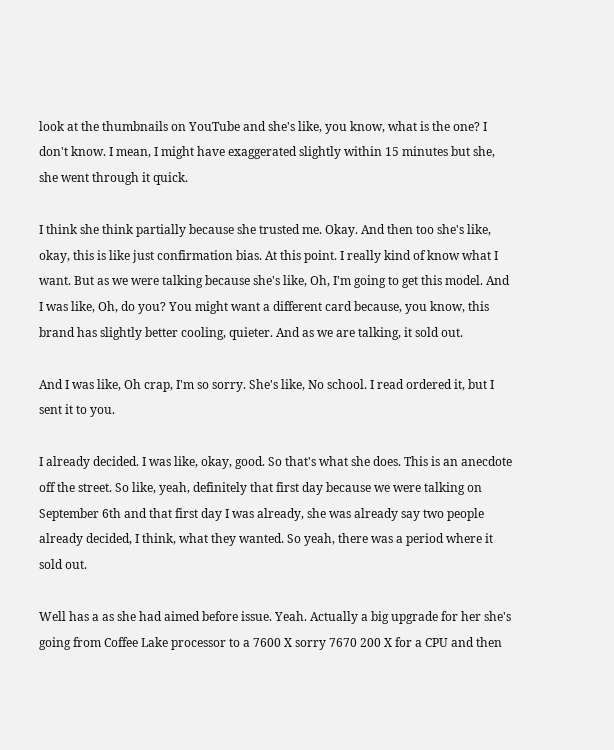look at the thumbnails on YouTube and she's like, you know, what is the one? I don't know. I mean, I might have exaggerated slightly within 15 minutes but she, she went through it quick.

I think she think partially because she trusted me. Okay. And then too she's like, okay, this is like just confirmation bias. At this point. I really kind of know what I want. But as we were talking because she's like, Oh, I'm going to get this model. And I was like, Oh, do you? You might want a different card because, you know, this brand has slightly better cooling, quieter. And as we are talking, it sold out.

And I was like, Oh crap, I'm so sorry. She's like, No school. I read ordered it, but I sent it to you.

I already decided. I was like, okay, good. So that's what she does. This is an anecdote off the street. So like, yeah, definitely that first day because we were talking on September 6th and that first day I was already, she was already say two people already decided, I think, what they wanted. So yeah, there was a period where it sold out.

Well has a as she had aimed before issue. Yeah. Actually a big upgrade for her she's going from Coffee Lake processor to a 7600 X sorry 7670 200 X for a CPU and then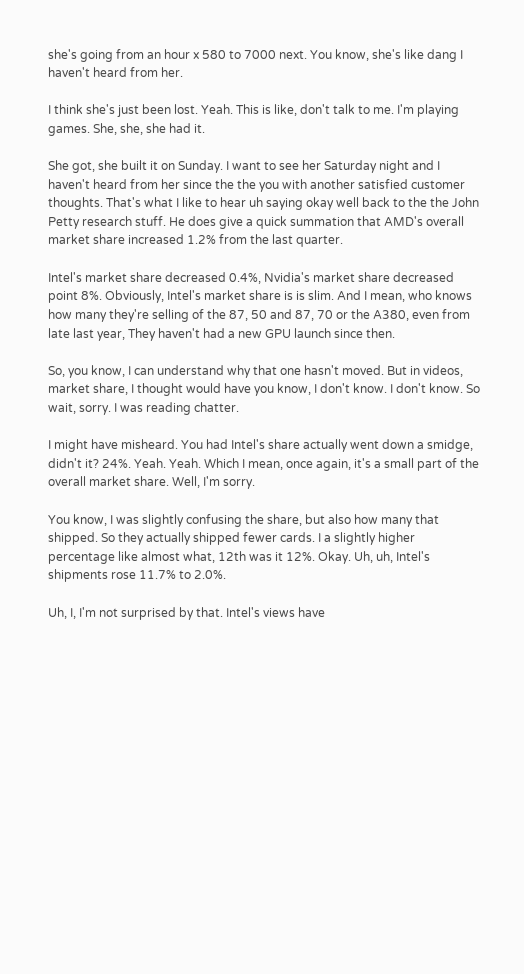she's going from an hour x 580 to 7000 next. You know, she's like dang I haven't heard from her.

I think she's just been lost. Yeah. This is like, don't talk to me. I'm playing games. She, she, she had it.

She got, she built it on Sunday. I want to see her Saturday night and I haven't heard from her since the the you with another satisfied customer thoughts. That's what I like to hear uh saying okay well back to the the John Petty research stuff. He does give a quick summation that AMD's overall market share increased 1.2% from the last quarter.

Intel's market share decreased 0.4%, Nvidia's market share decreased point 8%. Obviously, Intel's market share is is slim. And I mean, who knows how many they're selling of the 87, 50 and 87, 70 or the A380, even from late last year, They haven't had a new GPU launch since then.

So, you know, I can understand why that one hasn't moved. But in videos, market share, I thought would have you know, I don't know. I don't know. So wait, sorry. I was reading chatter.

I might have misheard. You had Intel's share actually went down a smidge, didn't it? 24%. Yeah. Yeah. Which I mean, once again, it's a small part of the overall market share. Well, I'm sorry.

You know, I was slightly confusing the share, but also how many that shipped. So they actually shipped fewer cards. I a slightly higher percentage like almost what, 12th was it 12%. Okay. Uh, uh, Intel's shipments rose 11.7% to 2.0%.

Uh, I, I'm not surprised by that. Intel's views have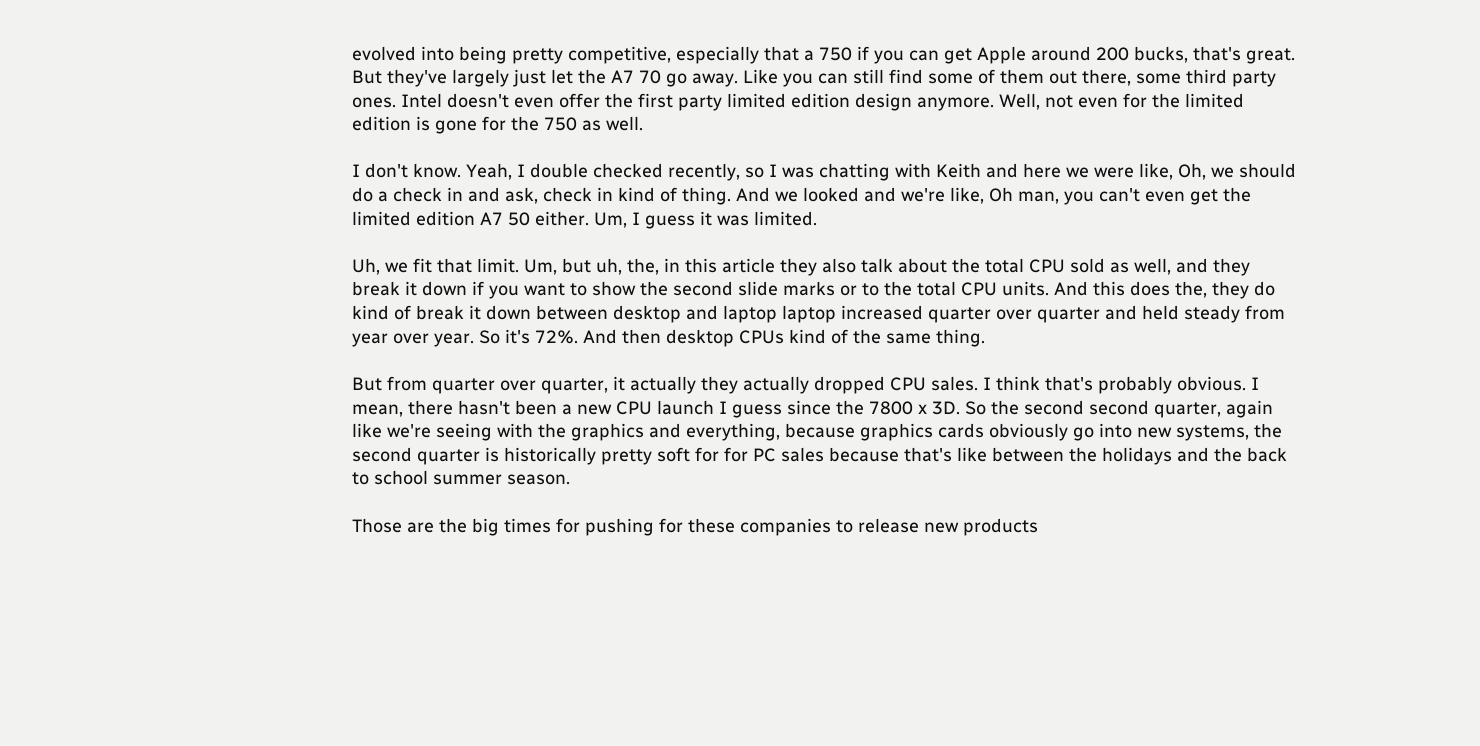evolved into being pretty competitive, especially that a 750 if you can get Apple around 200 bucks, that's great. But they've largely just let the A7 70 go away. Like you can still find some of them out there, some third party ones. Intel doesn't even offer the first party limited edition design anymore. Well, not even for the limited edition is gone for the 750 as well.

I don't know. Yeah, I double checked recently, so I was chatting with Keith and here we were like, Oh, we should do a check in and ask, check in kind of thing. And we looked and we're like, Oh man, you can't even get the limited edition A7 50 either. Um, I guess it was limited.

Uh, we fit that limit. Um, but uh, the, in this article they also talk about the total CPU sold as well, and they break it down if you want to show the second slide marks or to the total CPU units. And this does the, they do kind of break it down between desktop and laptop laptop increased quarter over quarter and held steady from year over year. So it's 72%. And then desktop CPUs kind of the same thing.

But from quarter over quarter, it actually they actually dropped CPU sales. I think that's probably obvious. I mean, there hasn't been a new CPU launch I guess since the 7800 x 3D. So the second second quarter, again like we're seeing with the graphics and everything, because graphics cards obviously go into new systems, the second quarter is historically pretty soft for for PC sales because that's like between the holidays and the back to school summer season.

Those are the big times for pushing for these companies to release new products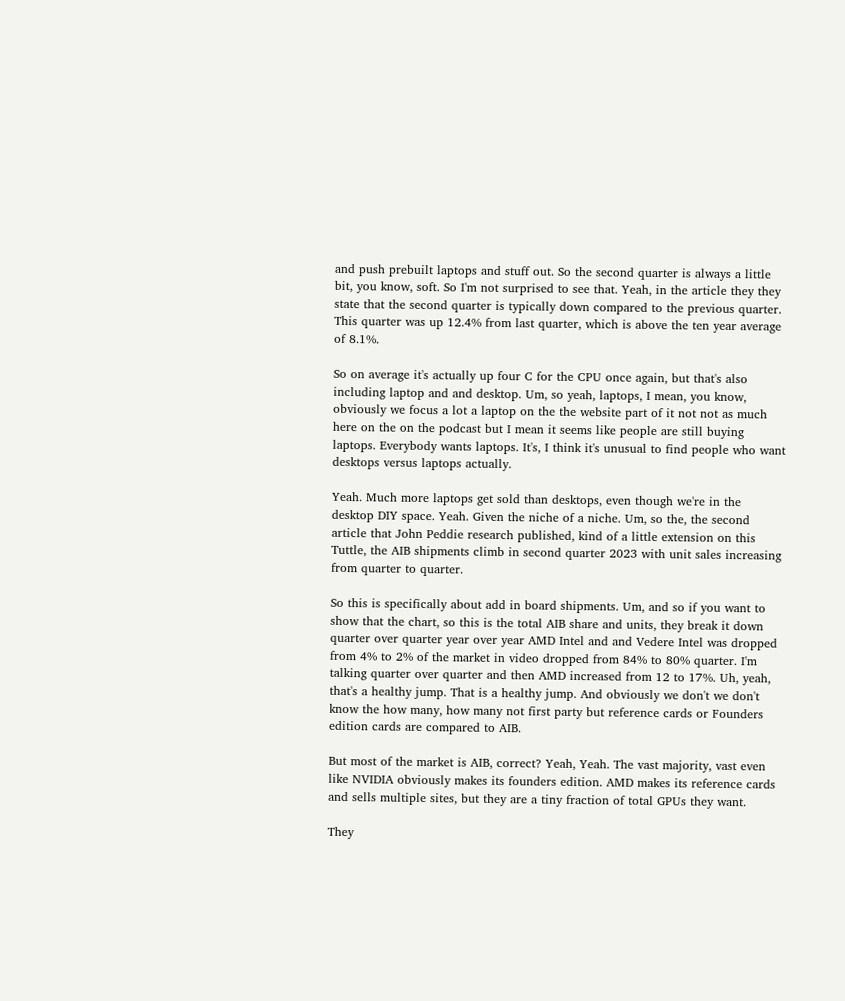and push prebuilt laptops and stuff out. So the second quarter is always a little bit, you know, soft. So I'm not surprised to see that. Yeah, in the article they they state that the second quarter is typically down compared to the previous quarter. This quarter was up 12.4% from last quarter, which is above the ten year average of 8.1%.

So on average it's actually up four C for the CPU once again, but that's also including laptop and and desktop. Um, so yeah, laptops, I mean, you know, obviously we focus a lot a laptop on the the website part of it not not as much here on the on the podcast but I mean it seems like people are still buying laptops. Everybody wants laptops. It's, I think it's unusual to find people who want desktops versus laptops actually.

Yeah. Much more laptops get sold than desktops, even though we're in the desktop DIY space. Yeah. Given the niche of a niche. Um, so the, the second article that John Peddie research published, kind of a little extension on this Tuttle, the AIB shipments climb in second quarter 2023 with unit sales increasing from quarter to quarter.

So this is specifically about add in board shipments. Um, and so if you want to show that the chart, so this is the total AIB share and units, they break it down quarter over quarter year over year AMD Intel and and Vedere Intel was dropped from 4% to 2% of the market in video dropped from 84% to 80% quarter. I'm talking quarter over quarter and then AMD increased from 12 to 17%. Uh, yeah, that's a healthy jump. That is a healthy jump. And obviously we don't we don't know the how many, how many not first party but reference cards or Founders edition cards are compared to AIB.

But most of the market is AIB, correct? Yeah, Yeah. The vast majority, vast even like NVIDIA obviously makes its founders edition. AMD makes its reference cards and sells multiple sites, but they are a tiny fraction of total GPUs they want.

They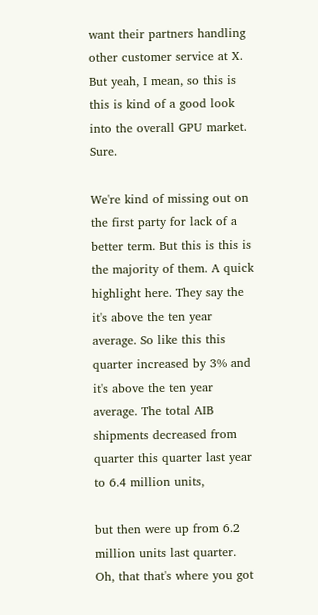want their partners handling other customer service at X. But yeah, I mean, so this is this is kind of a good look into the overall GPU market. Sure.

We're kind of missing out on the first party for lack of a better term. But this is this is the majority of them. A quick highlight here. They say the it's above the ten year average. So like this this quarter increased by 3% and it's above the ten year average. The total AIB shipments decreased from quarter this quarter last year to 6.4 million units,

but then were up from 6.2 million units last quarter. Oh, that that's where you got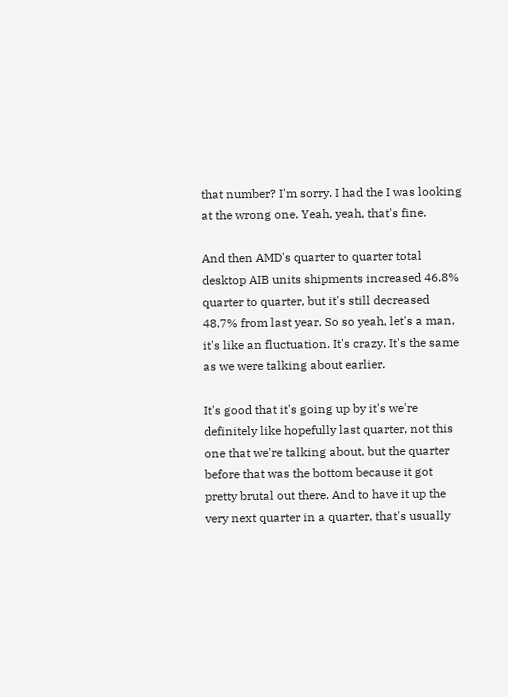that number? I'm sorry. I had the I was looking at the wrong one. Yeah, yeah, that's fine.

And then AMD's quarter to quarter total desktop AIB units shipments increased 46.8% quarter to quarter, but it's still decreased 48.7% from last year. So so yeah, let's a man, it's like an fluctuation. It's crazy. It's the same as we were talking about earlier.

It's good that it's going up by it's we're definitely like hopefully last quarter, not this one that we're talking about, but the quarter before that was the bottom because it got pretty brutal out there. And to have it up the very next quarter in a quarter, that's usually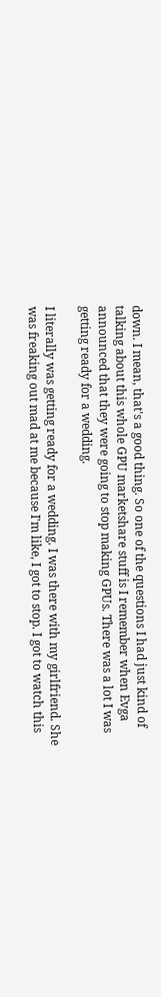down. I mean, that's a good thing. So one of the questions I had just kind of talking about this whole GPU marketshare stuff is I remember when Evga announced that they were going to stop making GPUs. There was a lot I was getting ready for a wedding.

I literally was getting ready for a wedding. I was there with my girlfriend. She was freaking out mad at me because I'm like, I got to stop. I got to watch this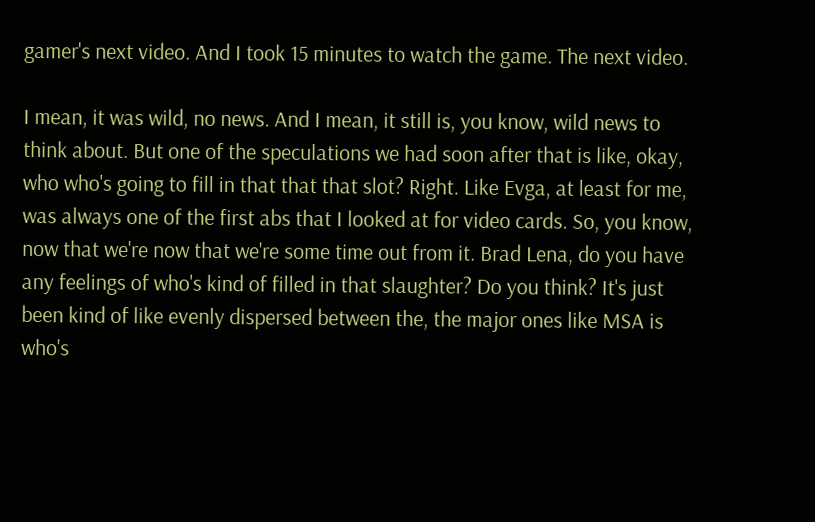gamer's next video. And I took 15 minutes to watch the game. The next video.

I mean, it was wild, no news. And I mean, it still is, you know, wild news to think about. But one of the speculations we had soon after that is like, okay, who who's going to fill in that that that slot? Right. Like Evga, at least for me, was always one of the first abs that I looked at for video cards. So, you know, now that we're now that we're some time out from it. Brad Lena, do you have any feelings of who's kind of filled in that slaughter? Do you think? It's just been kind of like evenly dispersed between the, the major ones like MSA is who's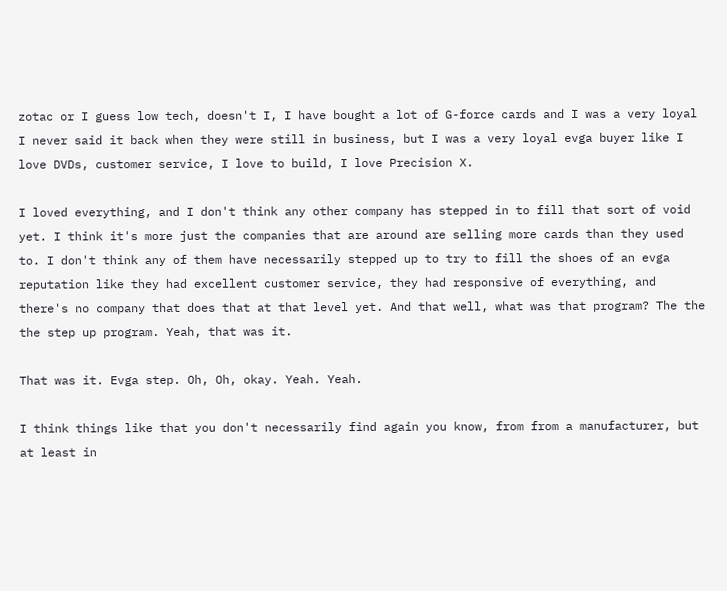zotac or I guess low tech, doesn't I, I have bought a lot of G-force cards and I was a very loyal I never said it back when they were still in business, but I was a very loyal evga buyer like I love DVDs, customer service, I love to build, I love Precision X.

I loved everything, and I don't think any other company has stepped in to fill that sort of void yet. I think it's more just the companies that are around are selling more cards than they used to. I don't think any of them have necessarily stepped up to try to fill the shoes of an evga reputation like they had excellent customer service, they had responsive of everything, and there's no company that does that at that level yet. And that well, what was that program? The the the step up program. Yeah, that was it.

That was it. Evga step. Oh, Oh, okay. Yeah. Yeah.

I think things like that you don't necessarily find again you know, from from a manufacturer, but at least in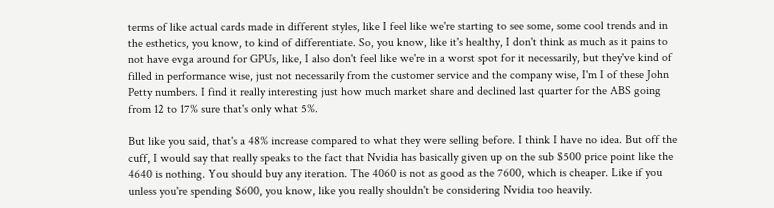terms of like actual cards made in different styles, like I feel like we're starting to see some, some cool trends and in the esthetics, you know, to kind of differentiate. So, you know, like it's healthy, I don't think as much as it pains to not have evga around for GPUs, like, I also don't feel like we're in a worst spot for it necessarily, but they've kind of filled in performance wise, just not necessarily from the customer service and the company wise, I'm I of these John Petty numbers. I find it really interesting just how much market share and declined last quarter for the ABS going from 12 to 17% sure that's only what 5%.

But like you said, that's a 48% increase compared to what they were selling before. I think I have no idea. But off the cuff, I would say that really speaks to the fact that Nvidia has basically given up on the sub $500 price point like the 4640 is nothing. You should buy any iteration. The 4060 is not as good as the 7600, which is cheaper. Like if you unless you're spending $600, you know, like you really shouldn't be considering Nvidia too heavily.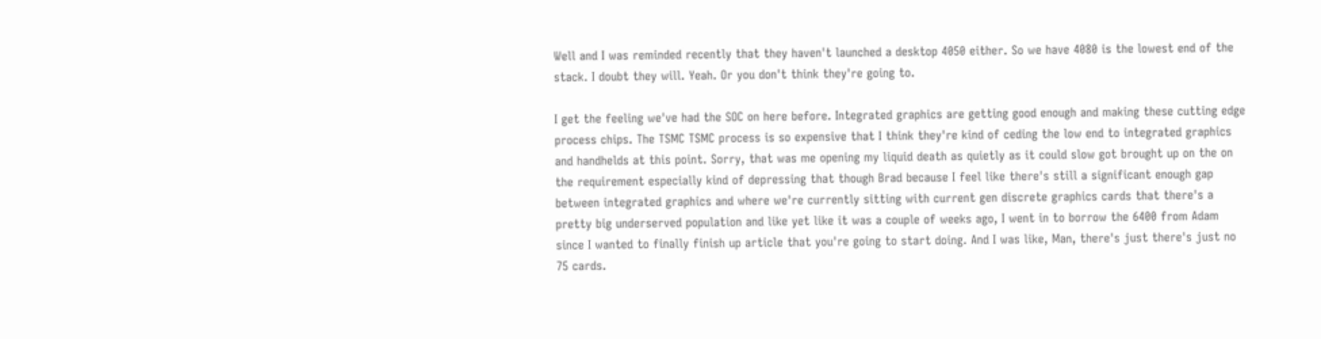Well and I was reminded recently that they haven't launched a desktop 4050 either. So we have 4080 is the lowest end of the stack. I doubt they will. Yeah. Or you don't think they're going to.

I get the feeling we've had the SOC on here before. Integrated graphics are getting good enough and making these cutting edge process chips. The TSMC TSMC process is so expensive that I think they're kind of ceding the low end to integrated graphics and handhelds at this point. Sorry, that was me opening my liquid death as quietly as it could slow got brought up on the on the requirement especially kind of depressing that though Brad because I feel like there's still a significant enough gap between integrated graphics and where we're currently sitting with current gen discrete graphics cards that there's a pretty big underserved population and like yet like it was a couple of weeks ago, I went in to borrow the 6400 from Adam since I wanted to finally finish up article that you're going to start doing. And I was like, Man, there's just there's just no 75 cards.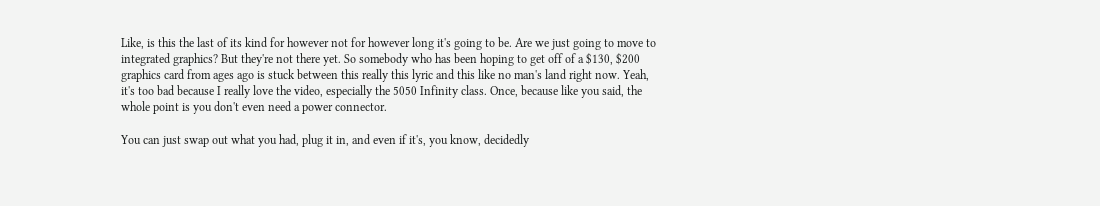Like, is this the last of its kind for however not for however long it's going to be. Are we just going to move to integrated graphics? But they're not there yet. So somebody who has been hoping to get off of a $130, $200 graphics card from ages ago is stuck between this really this lyric and this like no man's land right now. Yeah, it's too bad because I really love the video, especially the 5050 Infinity class. Once, because like you said, the whole point is you don't even need a power connector.

You can just swap out what you had, plug it in, and even if it's, you know, decidedly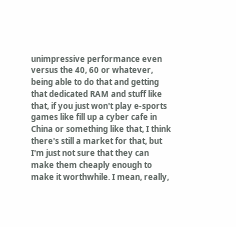unimpressive performance even versus the 40, 60 or whatever, being able to do that and getting that dedicated RAM and stuff like that, if you just won't play e-sports games like fill up a cyber cafe in China or something like that, I think there's still a market for that, but I'm just not sure that they can make them cheaply enough to make it worthwhile. I mean, really,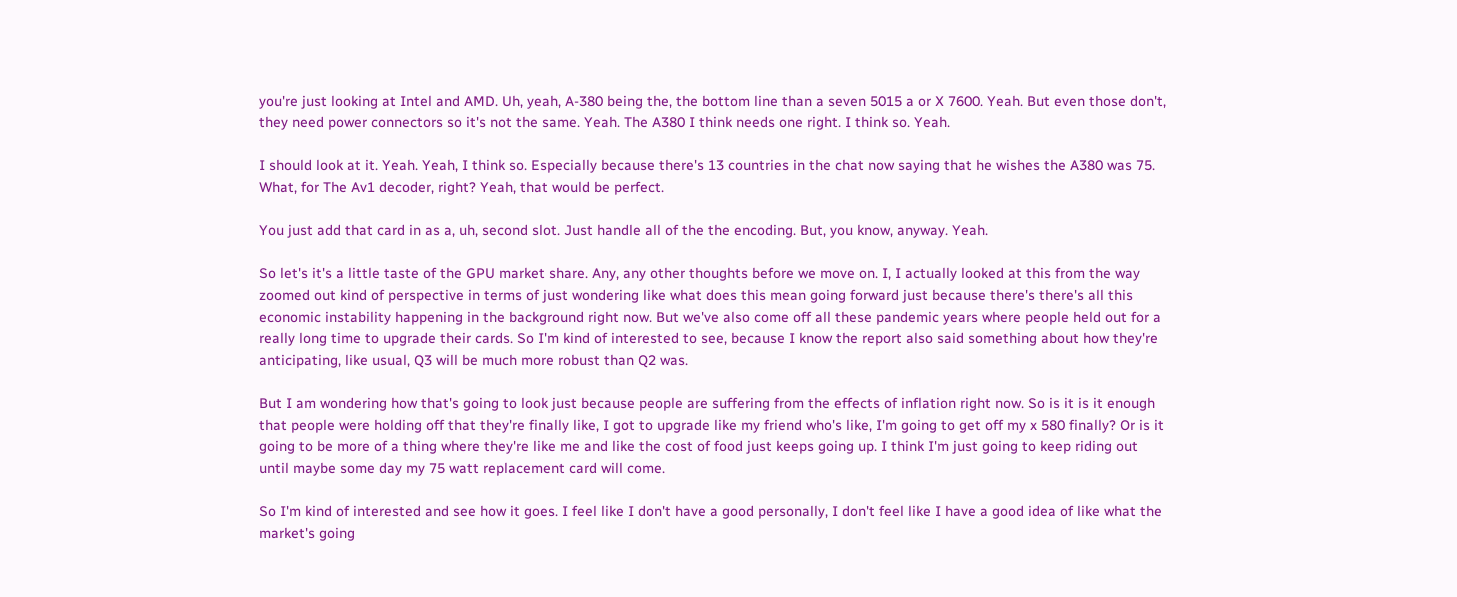you're just looking at Intel and AMD. Uh, yeah, A-380 being the, the bottom line than a seven 5015 a or X 7600. Yeah. But even those don't, they need power connectors so it's not the same. Yeah. The A380 I think needs one right. I think so. Yeah.

I should look at it. Yeah. Yeah, I think so. Especially because there's 13 countries in the chat now saying that he wishes the A380 was 75. What, for The Av1 decoder, right? Yeah, that would be perfect.

You just add that card in as a, uh, second slot. Just handle all of the the encoding. But, you know, anyway. Yeah.

So let's it's a little taste of the GPU market share. Any, any other thoughts before we move on. I, I actually looked at this from the way zoomed out kind of perspective in terms of just wondering like what does this mean going forward just because there's there's all this economic instability happening in the background right now. But we've also come off all these pandemic years where people held out for a really long time to upgrade their cards. So I'm kind of interested to see, because I know the report also said something about how they're anticipating, like usual, Q3 will be much more robust than Q2 was.

But I am wondering how that's going to look just because people are suffering from the effects of inflation right now. So is it is it enough that people were holding off that they're finally like, I got to upgrade like my friend who's like, I'm going to get off my x 580 finally? Or is it going to be more of a thing where they're like me and like the cost of food just keeps going up. I think I'm just going to keep riding out until maybe some day my 75 watt replacement card will come.

So I'm kind of interested and see how it goes. I feel like I don't have a good personally, I don't feel like I have a good idea of like what the market's going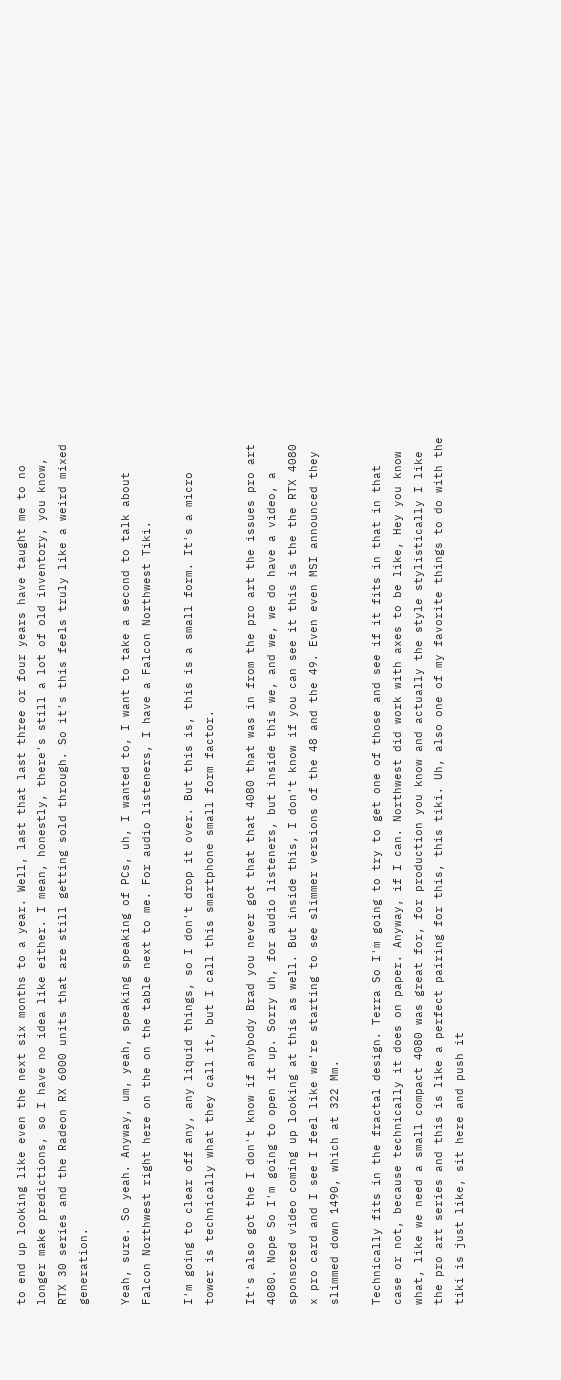to end up looking like even the next six months to a year. Well, last that last three or four years have taught me to no longer make predictions, so I have no idea like either. I mean, honestly, there's still a lot of old inventory, you know, RTX 30 series and the Radeon RX 6000 units that are still getting sold through. So it's this feels truly like a weird mixed generation.

Yeah, sure. So yeah. Anyway, um, yeah, speaking speaking of PCs, uh, I wanted to, I want to take a second to talk about Falcon Northwest right here on the on the table next to me. For audio listeners, I have a Falcon Northwest Tiki.

I'm going to clear off any, any liquid things, so I don't drop it over. But this is, this is a small form. It's a micro tower is technically what they call it, but I call this smartphone small form factor.

It's also got the I don't know if anybody Brad you never got that that 4080 that was in from the pro art the issues pro art 4080. Nope So I'm going to open it up. Sorry uh, for audio listeners, but inside this we, and we, we do have a video, a sponsored video coming up looking at this as well. But inside this, I don't know if you can see it this is the the RTX 4080 x pro card and I see I feel like we're starting to see slimmer versions of the 48 and the 49. Even even MSI announced they slimmed down 1490, which at 322 Mm.

Technically fits in the fractal design. Terra So I'm going to try to get one of those and see if it fits in that in that case or not, because technically it does on paper. Anyway, if I can. Northwest did work with axes to be like, Hey you know what, like we need a small compact 4080 was great for, for production you know and actually the style stylistically I like the pro art series and this is like a perfect pairing for this, this tiki. Uh, also one of my favorite things to do with the tiki is just like, sit here and push it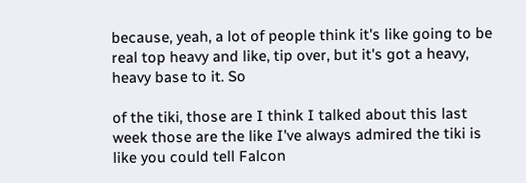because, yeah, a lot of people think it's like going to be real top heavy and like, tip over, but it's got a heavy, heavy base to it. So

of the tiki, those are I think I talked about this last week those are the like I've always admired the tiki is like you could tell Falcon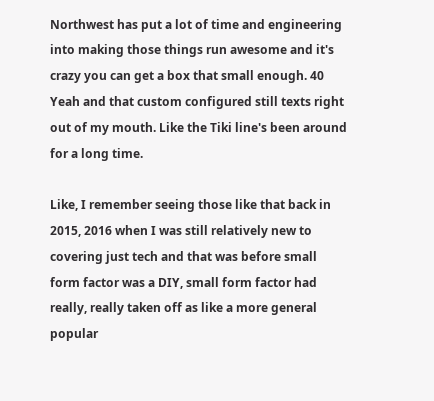Northwest has put a lot of time and engineering into making those things run awesome and it's crazy you can get a box that small enough. 40 Yeah and that custom configured still texts right out of my mouth. Like the Tiki line's been around for a long time.

Like, I remember seeing those like that back in 2015, 2016 when I was still relatively new to covering just tech and that was before small form factor was a DIY, small form factor had really, really taken off as like a more general popular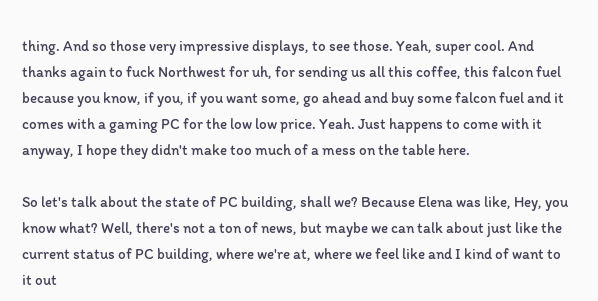thing. And so those very impressive displays, to see those. Yeah, super cool. And thanks again to fuck Northwest for uh, for sending us all this coffee, this falcon fuel because you know, if you, if you want some, go ahead and buy some falcon fuel and it comes with a gaming PC for the low low price. Yeah. Just happens to come with it anyway, I hope they didn't make too much of a mess on the table here.

So let's talk about the state of PC building, shall we? Because Elena was like, Hey, you know what? Well, there's not a ton of news, but maybe we can talk about just like the current status of PC building, where we're at, where we feel like and I kind of want to it out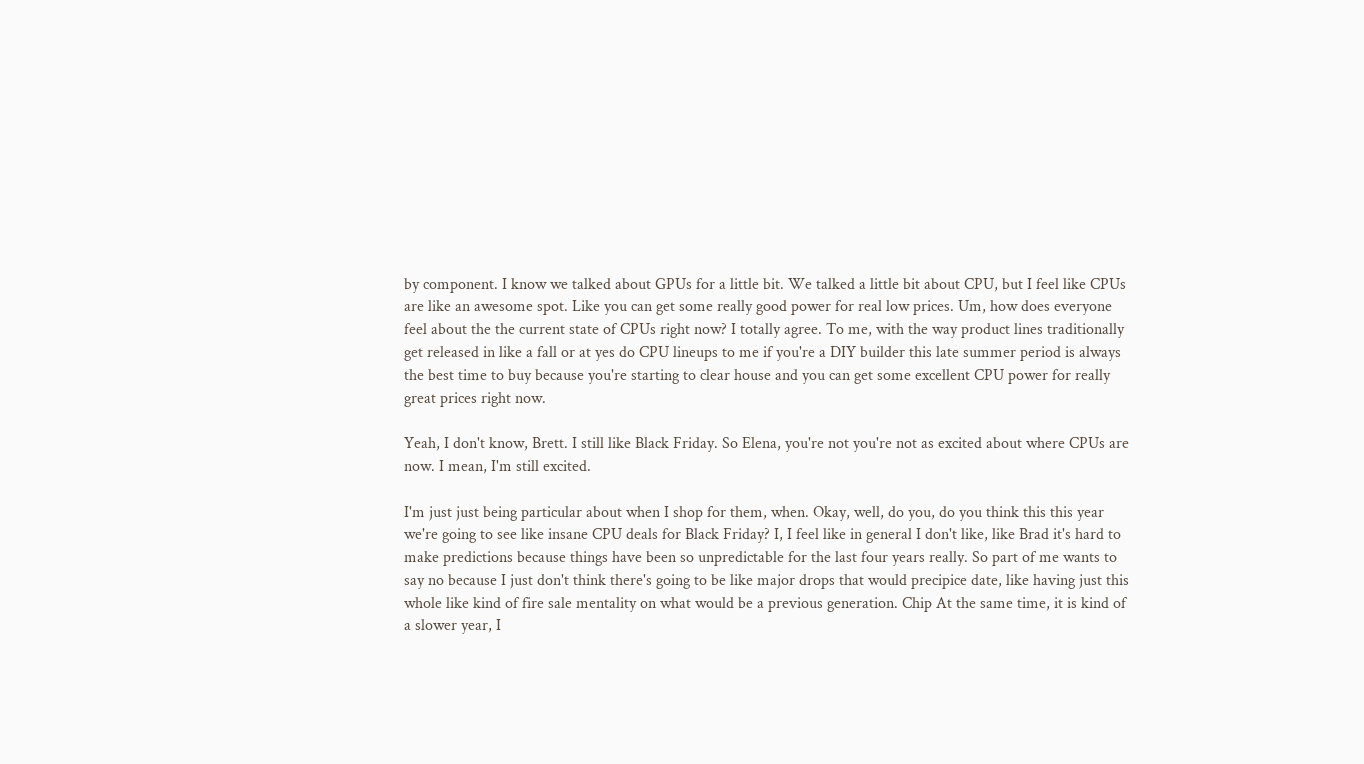by component. I know we talked about GPUs for a little bit. We talked a little bit about CPU, but I feel like CPUs are like an awesome spot. Like you can get some really good power for real low prices. Um, how does everyone feel about the the current state of CPUs right now? I totally agree. To me, with the way product lines traditionally get released in like a fall or at yes do CPU lineups to me if you're a DIY builder this late summer period is always the best time to buy because you're starting to clear house and you can get some excellent CPU power for really great prices right now.

Yeah, I don't know, Brett. I still like Black Friday. So Elena, you're not you're not as excited about where CPUs are now. I mean, I'm still excited.

I'm just just being particular about when I shop for them, when. Okay, well, do you, do you think this this year we're going to see like insane CPU deals for Black Friday? I, I feel like in general I don't like, like Brad it's hard to make predictions because things have been so unpredictable for the last four years really. So part of me wants to say no because I just don't think there's going to be like major drops that would precipice date, like having just this whole like kind of fire sale mentality on what would be a previous generation. Chip At the same time, it is kind of a slower year, I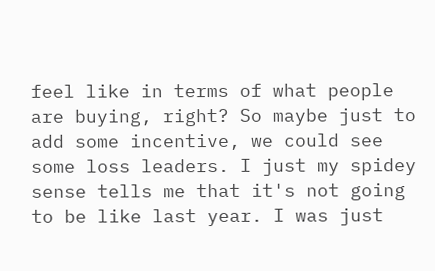feel like in terms of what people are buying, right? So maybe just to add some incentive, we could see some loss leaders. I just my spidey sense tells me that it's not going to be like last year. I was just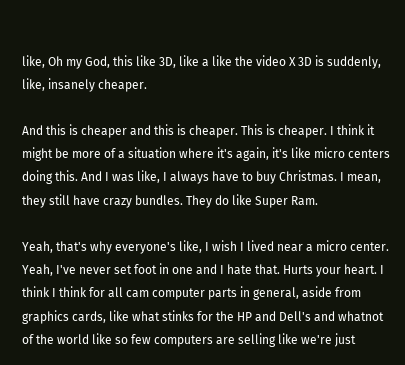like, Oh my God, this like 3D, like a like the video X 3D is suddenly, like, insanely cheaper.

And this is cheaper and this is cheaper. This is cheaper. I think it might be more of a situation where it's again, it's like micro centers doing this. And I was like, I always have to buy Christmas. I mean, they still have crazy bundles. They do like Super Ram.

Yeah, that's why everyone's like, I wish I lived near a micro center. Yeah, I've never set foot in one and I hate that. Hurts your heart. I think I think for all cam computer parts in general, aside from graphics cards, like what stinks for the HP and Dell's and whatnot of the world like so few computers are selling like we're just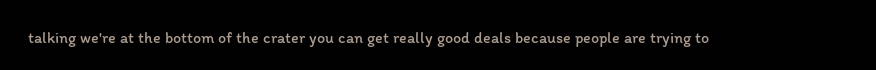talking we're at the bottom of the crater you can get really good deals because people are trying to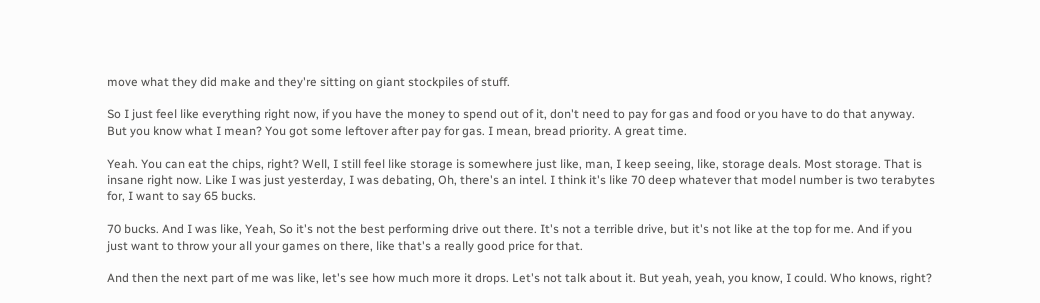move what they did make and they're sitting on giant stockpiles of stuff.

So I just feel like everything right now, if you have the money to spend out of it, don't need to pay for gas and food or you have to do that anyway. But you know what I mean? You got some leftover after pay for gas. I mean, bread priority. A great time.

Yeah. You can eat the chips, right? Well, I still feel like storage is somewhere just like, man, I keep seeing, like, storage deals. Most storage. That is insane right now. Like I was just yesterday, I was debating, Oh, there's an intel. I think it's like 70 deep whatever that model number is two terabytes for, I want to say 65 bucks.

70 bucks. And I was like, Yeah, So it's not the best performing drive out there. It's not a terrible drive, but it's not like at the top for me. And if you just want to throw your all your games on there, like that's a really good price for that.

And then the next part of me was like, let's see how much more it drops. Let's not talk about it. But yeah, yeah, you know, I could. Who knows, right?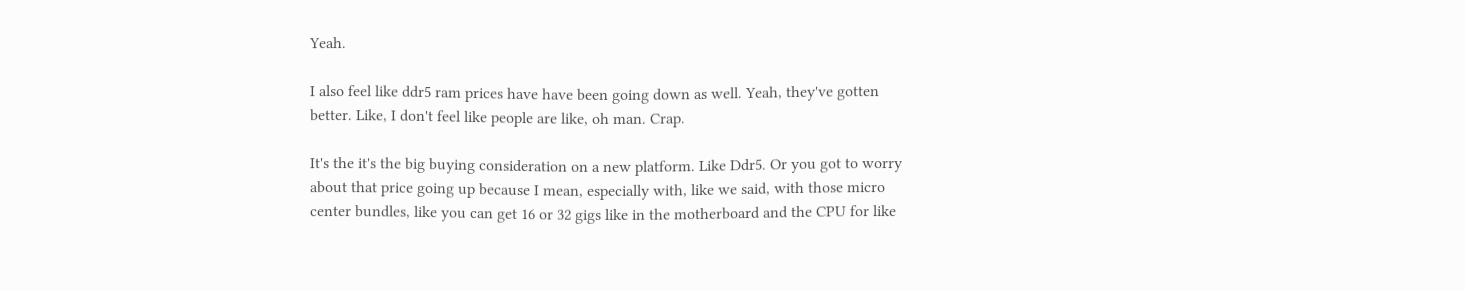Yeah.

I also feel like ddr5 ram prices have have been going down as well. Yeah, they've gotten better. Like, I don't feel like people are like, oh man. Crap.

It's the it's the big buying consideration on a new platform. Like Ddr5. Or you got to worry about that price going up because I mean, especially with, like we said, with those micro center bundles, like you can get 16 or 32 gigs like in the motherboard and the CPU for like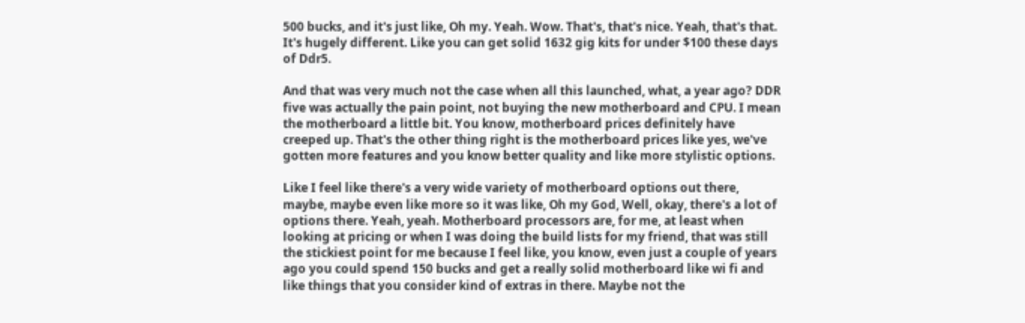500 bucks, and it's just like, Oh my. Yeah. Wow. That's, that's nice. Yeah, that's that. It's hugely different. Like you can get solid 1632 gig kits for under $100 these days of Ddr5.

And that was very much not the case when all this launched, what, a year ago? DDR five was actually the pain point, not buying the new motherboard and CPU. I mean the motherboard a little bit. You know, motherboard prices definitely have creeped up. That's the other thing right is the motherboard prices like yes, we've gotten more features and you know better quality and like more stylistic options.

Like I feel like there's a very wide variety of motherboard options out there, maybe, maybe even like more so it was like, Oh my God, Well, okay, there's a lot of options there. Yeah, yeah. Motherboard processors are, for me, at least when looking at pricing or when I was doing the build lists for my friend, that was still the stickiest point for me because I feel like, you know, even just a couple of years ago you could spend 150 bucks and get a really solid motherboard like wi fi and like things that you consider kind of extras in there. Maybe not the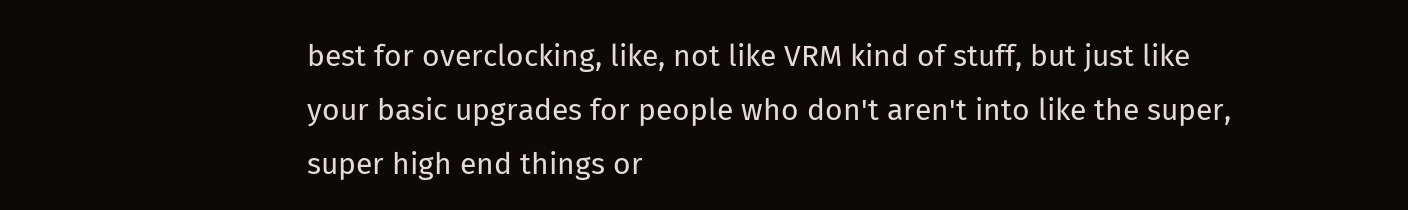best for overclocking, like, not like VRM kind of stuff, but just like your basic upgrades for people who don't aren't into like the super, super high end things or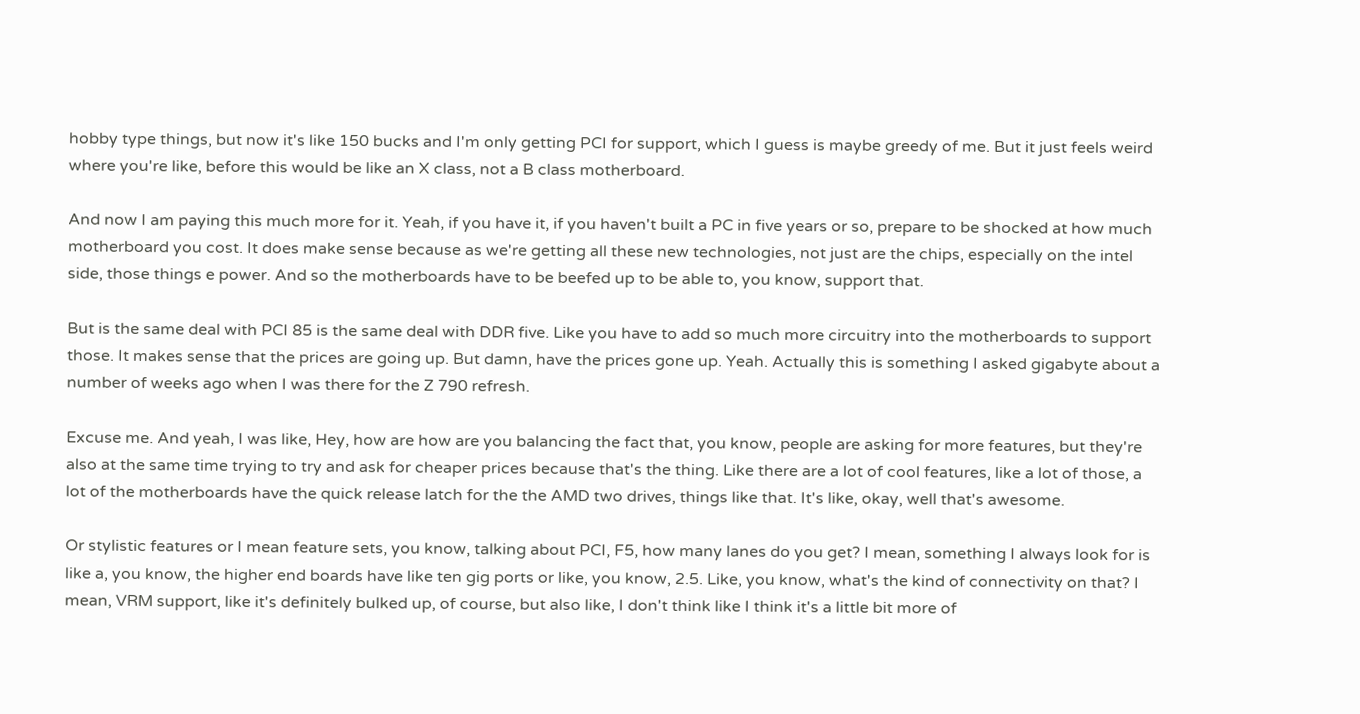hobby type things, but now it's like 150 bucks and I'm only getting PCI for support, which I guess is maybe greedy of me. But it just feels weird where you're like, before this would be like an X class, not a B class motherboard.

And now I am paying this much more for it. Yeah, if you have it, if you haven't built a PC in five years or so, prepare to be shocked at how much motherboard you cost. It does make sense because as we're getting all these new technologies, not just are the chips, especially on the intel side, those things e power. And so the motherboards have to be beefed up to be able to, you know, support that.

But is the same deal with PCI 85 is the same deal with DDR five. Like you have to add so much more circuitry into the motherboards to support those. It makes sense that the prices are going up. But damn, have the prices gone up. Yeah. Actually this is something I asked gigabyte about a number of weeks ago when I was there for the Z 790 refresh.

Excuse me. And yeah, I was like, Hey, how are how are you balancing the fact that, you know, people are asking for more features, but they're also at the same time trying to try and ask for cheaper prices because that's the thing. Like there are a lot of cool features, like a lot of those, a lot of the motherboards have the quick release latch for the the AMD two drives, things like that. It's like, okay, well that's awesome.

Or stylistic features or I mean feature sets, you know, talking about PCI, F5, how many lanes do you get? I mean, something I always look for is like a, you know, the higher end boards have like ten gig ports or like, you know, 2.5. Like, you know, what's the kind of connectivity on that? I mean, VRM support, like it's definitely bulked up, of course, but also like, I don't think like I think it's a little bit more of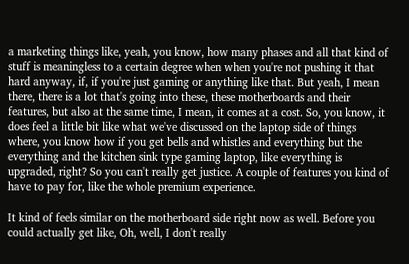a marketing things like, yeah, you know, how many phases and all that kind of stuff is meaningless to a certain degree when when you're not pushing it that hard anyway, if, if you're just gaming or anything like that. But yeah, I mean there, there is a lot that's going into these, these motherboards and their features, but also at the same time, I mean, it comes at a cost. So, you know, it does feel a little bit like what we've discussed on the laptop side of things where, you know how if you get bells and whistles and everything but the everything and the kitchen sink type gaming laptop, like everything is upgraded, right? So you can't really get justice. A couple of features you kind of have to pay for, like the whole premium experience.

It kind of feels similar on the motherboard side right now as well. Before you could actually get like, Oh, well, I don't really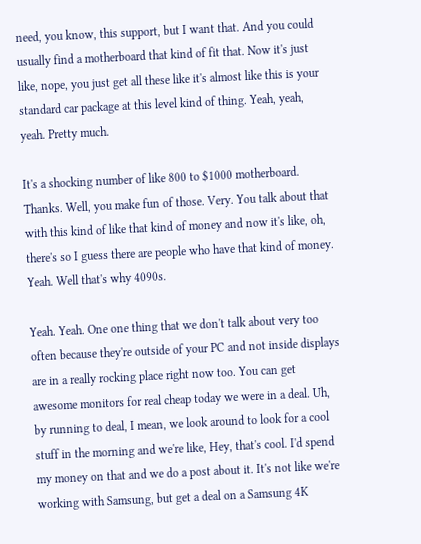need, you know, this support, but I want that. And you could usually find a motherboard that kind of fit that. Now it's just like, nope, you just get all these like it's almost like this is your standard car package at this level kind of thing. Yeah, yeah, yeah. Pretty much.

It's a shocking number of like 800 to $1000 motherboard. Thanks. Well, you make fun of those. Very. You talk about that with this kind of like that kind of money and now it's like, oh, there's so I guess there are people who have that kind of money. Yeah. Well that's why 4090s.

Yeah. Yeah. One one thing that we don't talk about very too often because they're outside of your PC and not inside displays are in a really rocking place right now too. You can get awesome monitors for real cheap today we were in a deal. Uh, by running to deal, I mean, we look around to look for a cool stuff in the morning and we're like, Hey, that's cool. I'd spend my money on that and we do a post about it. It's not like we're working with Samsung, but get a deal on a Samsung 4K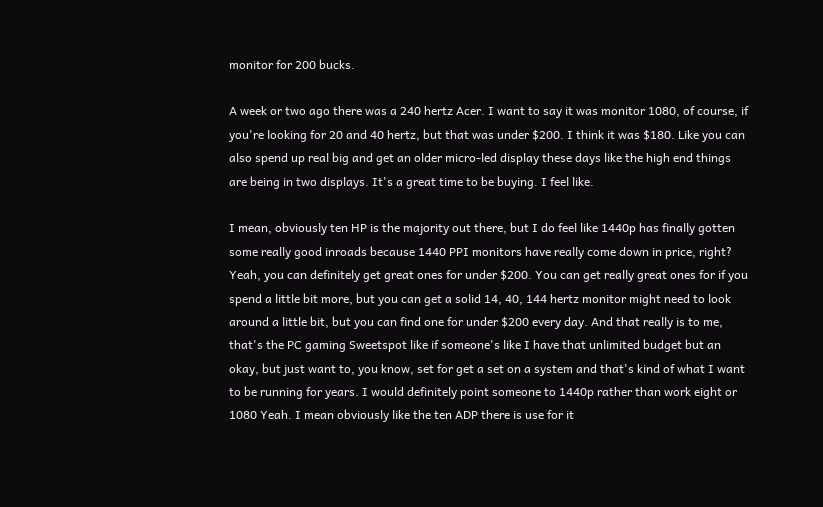monitor for 200 bucks.

A week or two ago there was a 240 hertz Acer. I want to say it was monitor 1080, of course, if you're looking for 20 and 40 hertz, but that was under $200. I think it was $180. Like you can also spend up real big and get an older micro-led display these days like the high end things are being in two displays. It's a great time to be buying. I feel like.

I mean, obviously ten HP is the majority out there, but I do feel like 1440p has finally gotten some really good inroads because 1440 PPI monitors have really come down in price, right? Yeah, you can definitely get great ones for under $200. You can get really great ones for if you spend a little bit more, but you can get a solid 14, 40, 144 hertz monitor might need to look around a little bit, but you can find one for under $200 every day. And that really is to me, that's the PC gaming Sweetspot like if someone's like I have that unlimited budget but an okay, but just want to, you know, set for get a set on a system and that's kind of what I want to be running for years. I would definitely point someone to 1440p rather than work eight or 1080 Yeah. I mean obviously like the ten ADP there is use for it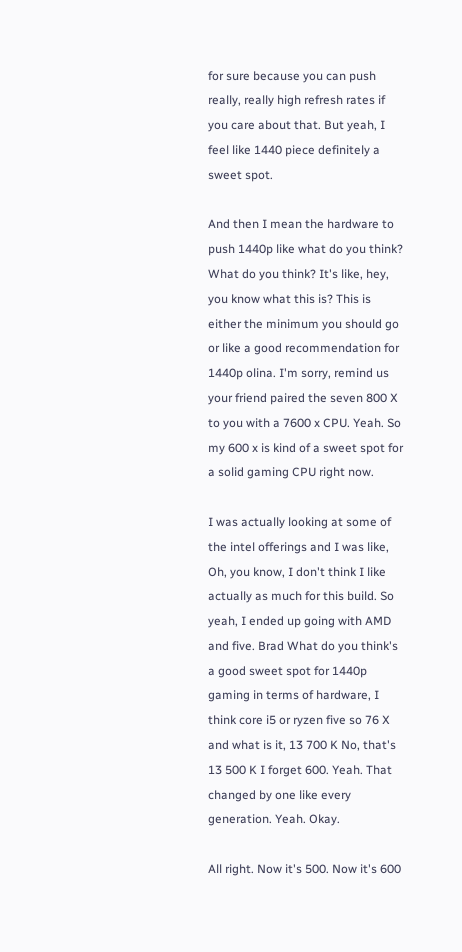for sure because you can push really, really high refresh rates if you care about that. But yeah, I feel like 1440 piece definitely a sweet spot.

And then I mean the hardware to push 1440p like what do you think? What do you think? It's like, hey, you know what this is? This is either the minimum you should go or like a good recommendation for 1440p olina. I'm sorry, remind us your friend paired the seven 800 X to you with a 7600 x CPU. Yeah. So my 600 x is kind of a sweet spot for a solid gaming CPU right now.

I was actually looking at some of the intel offerings and I was like, Oh, you know, I don't think I like actually as much for this build. So yeah, I ended up going with AMD and five. Brad What do you think's a good sweet spot for 1440p gaming in terms of hardware, I think core i5 or ryzen five so 76 X and what is it, 13 700 K No, that's 13 500 K I forget 600. Yeah. That changed by one like every generation. Yeah. Okay.

All right. Now it's 500. Now it's 600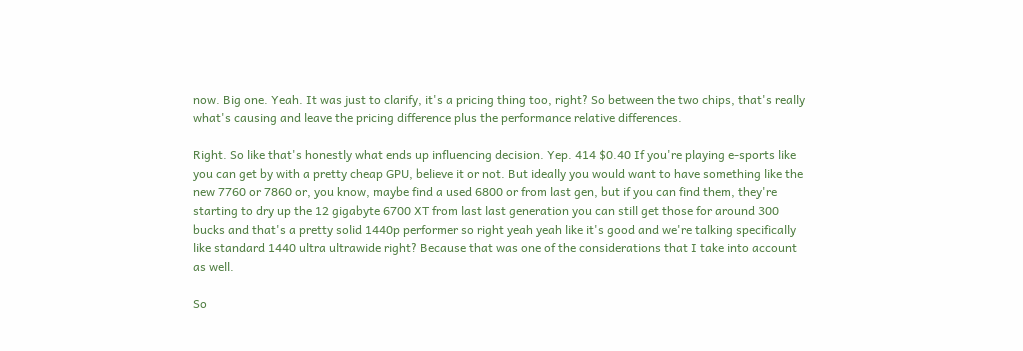now. Big one. Yeah. It was just to clarify, it's a pricing thing too, right? So between the two chips, that's really what's causing and leave the pricing difference plus the performance relative differences.

Right. So like that's honestly what ends up influencing decision. Yep. 414 $0.40 If you're playing e-sports like you can get by with a pretty cheap GPU, believe it or not. But ideally you would want to have something like the new 7760 or 7860 or, you know, maybe find a used 6800 or from last gen, but if you can find them, they're starting to dry up the 12 gigabyte 6700 XT from last last generation you can still get those for around 300 bucks and that's a pretty solid 1440p performer so right yeah yeah like it's good and we're talking specifically like standard 1440 ultra ultrawide right? Because that was one of the considerations that I take into account as well.

So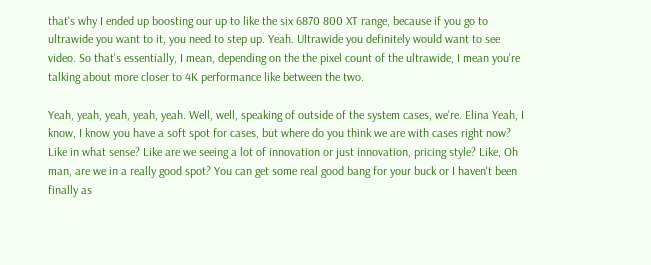that's why I ended up boosting our up to like the six 6870 800 XT range, because if you go to ultrawide you want to it, you need to step up. Yeah. Ultrawide you definitely would want to see video. So that's essentially, I mean, depending on the the pixel count of the ultrawide, I mean you're talking about more closer to 4K performance like between the two.

Yeah, yeah, yeah, yeah, yeah. Well, well, speaking of outside of the system cases, we're. Elina Yeah, I know, I know you have a soft spot for cases, but where do you think we are with cases right now? Like in what sense? Like are we seeing a lot of innovation or just innovation, pricing style? Like, Oh man, are we in a really good spot? You can get some real good bang for your buck or I haven't been finally as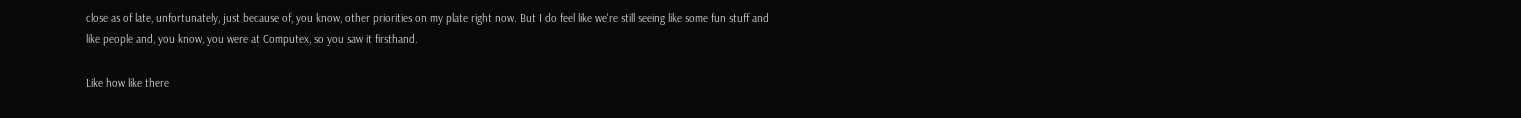close as of late, unfortunately, just because of, you know, other priorities on my plate right now. But I do feel like we're still seeing like some fun stuff and like people and, you know, you were at Computex, so you saw it firsthand.

Like how like there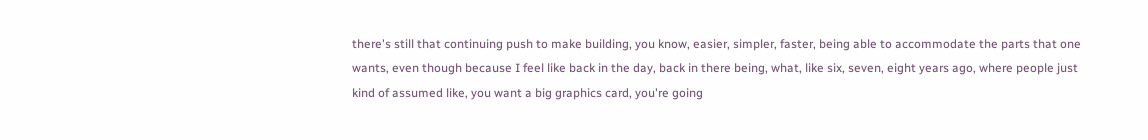there's still that continuing push to make building, you know, easier, simpler, faster, being able to accommodate the parts that one wants, even though because I feel like back in the day, back in there being, what, like six, seven, eight years ago, where people just kind of assumed like, you want a big graphics card, you're going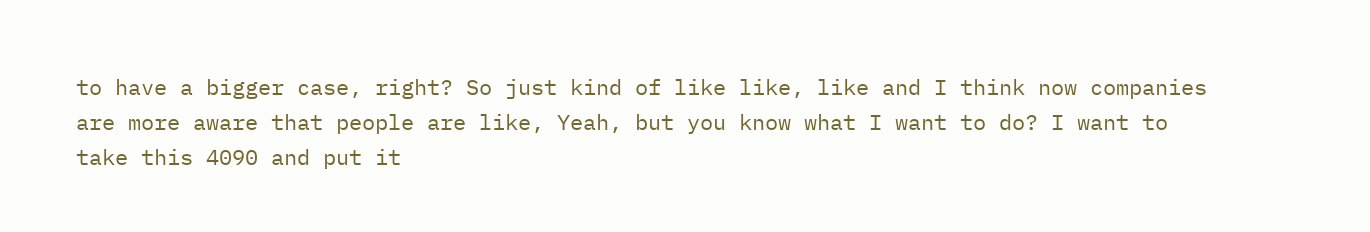to have a bigger case, right? So just kind of like like, like and I think now companies are more aware that people are like, Yeah, but you know what I want to do? I want to take this 4090 and put it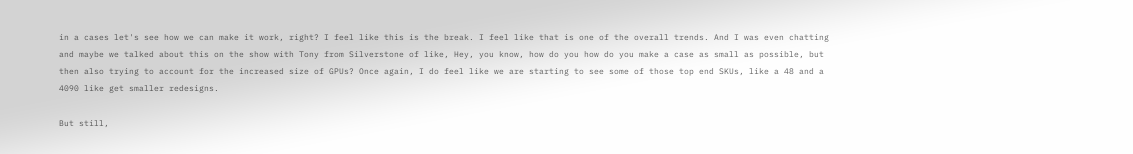in a cases let's see how we can make it work, right? I feel like this is the break. I feel like that is one of the overall trends. And I was even chatting and maybe we talked about this on the show with Tony from Silverstone of like, Hey, you know, how do you how do you make a case as small as possible, but then also trying to account for the increased size of GPUs? Once again, I do feel like we are starting to see some of those top end SKUs, like a 48 and a 4090 like get smaller redesigns.

But still,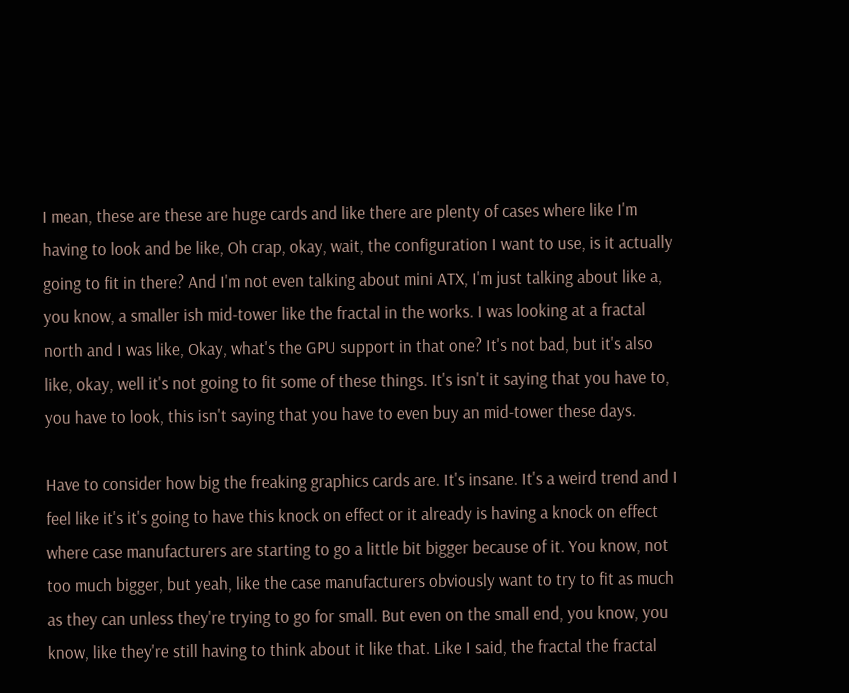I mean, these are these are huge cards and like there are plenty of cases where like I'm having to look and be like, Oh crap, okay, wait, the configuration I want to use, is it actually going to fit in there? And I'm not even talking about mini ATX, I'm just talking about like a, you know, a smaller ish mid-tower like the fractal in the works. I was looking at a fractal north and I was like, Okay, what's the GPU support in that one? It's not bad, but it's also like, okay, well it's not going to fit some of these things. It's isn't it saying that you have to, you have to look, this isn't saying that you have to even buy an mid-tower these days.

Have to consider how big the freaking graphics cards are. It's insane. It's a weird trend and I feel like it's it's going to have this knock on effect or it already is having a knock on effect where case manufacturers are starting to go a little bit bigger because of it. You know, not too much bigger, but yeah, like the case manufacturers obviously want to try to fit as much as they can unless they're trying to go for small. But even on the small end, you know, you know, like they're still having to think about it like that. Like I said, the fractal the fractal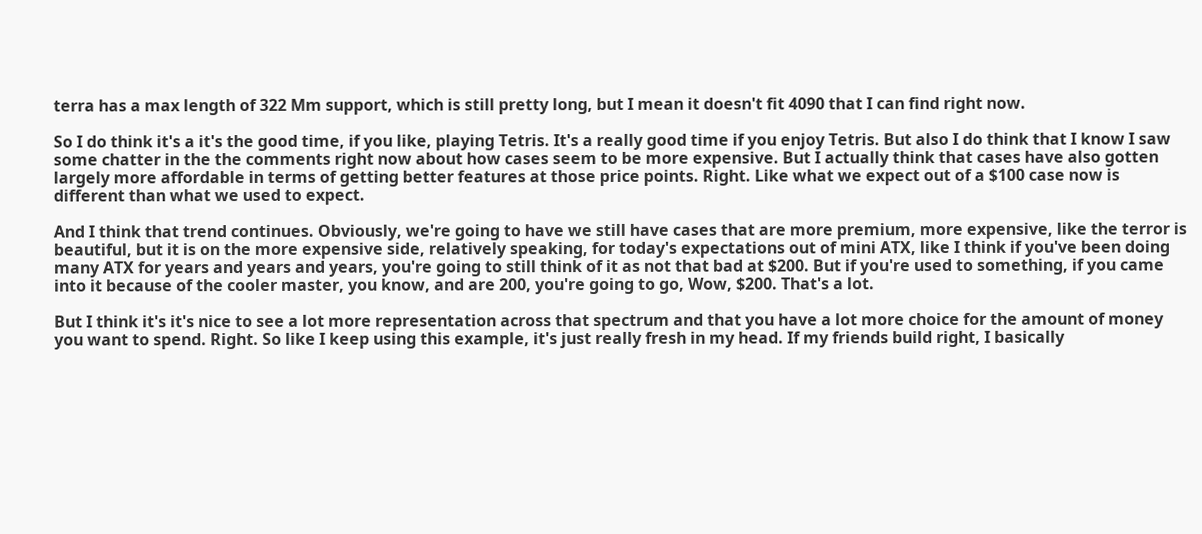terra has a max length of 322 Mm support, which is still pretty long, but I mean it doesn't fit 4090 that I can find right now.

So I do think it's a it's the good time, if you like, playing Tetris. It's a really good time if you enjoy Tetris. But also I do think that I know I saw some chatter in the the comments right now about how cases seem to be more expensive. But I actually think that cases have also gotten largely more affordable in terms of getting better features at those price points. Right. Like what we expect out of a $100 case now is different than what we used to expect.

And I think that trend continues. Obviously, we're going to have we still have cases that are more premium, more expensive, like the terror is beautiful, but it is on the more expensive side, relatively speaking, for today's expectations out of mini ATX, like I think if you've been doing many ATX for years and years and years, you're going to still think of it as not that bad at $200. But if you're used to something, if you came into it because of the cooler master, you know, and are 200, you're going to go, Wow, $200. That's a lot.

But I think it's it's nice to see a lot more representation across that spectrum and that you have a lot more choice for the amount of money you want to spend. Right. So like I keep using this example, it's just really fresh in my head. If my friends build right, I basically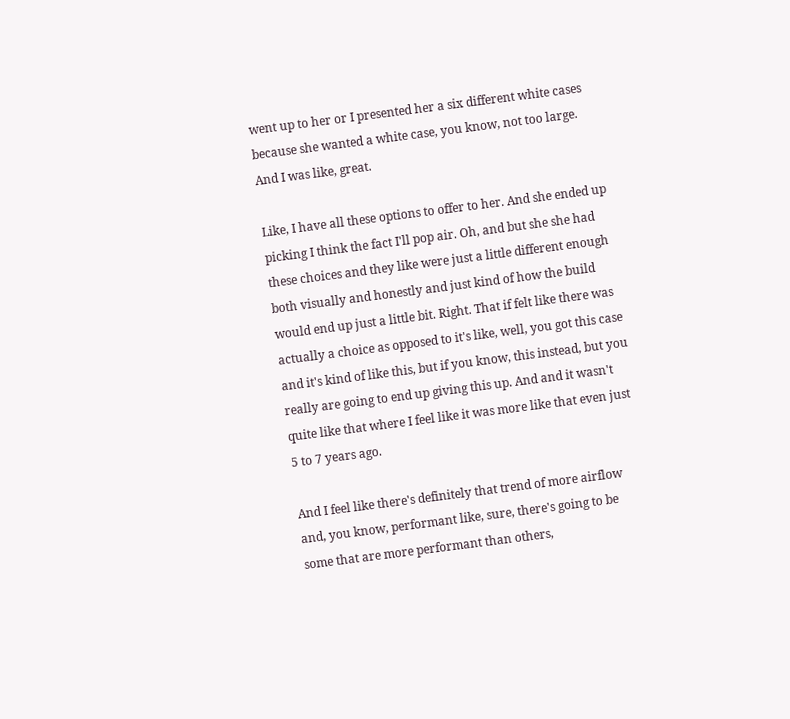went up to her or I presented her a six different white cases because she wanted a white case, you know, not too large. And I was like, great.

Like, I have all these options to offer to her. And she ended up picking I think the fact I'll pop air. Oh, and but she she had these choices and they like were just a little different enough both visually and honestly and just kind of how the build would end up just a little bit. Right. That if felt like there was actually a choice as opposed to it's like, well, you got this case and it's kind of like this, but if you know, this instead, but you really are going to end up giving this up. And and it wasn't quite like that where I feel like it was more like that even just 5 to 7 years ago.

And I feel like there's definitely that trend of more airflow and, you know, performant like, sure, there's going to be some that are more performant than others,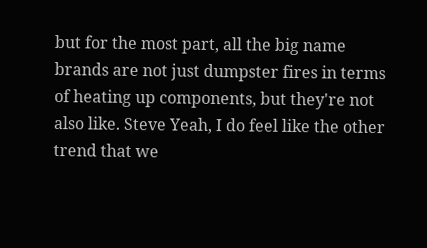but for the most part, all the big name brands are not just dumpster fires in terms of heating up components, but they're not also like. Steve Yeah, I do feel like the other trend that we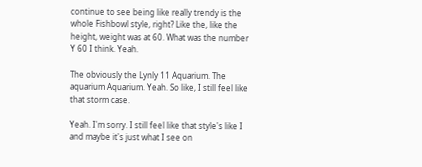continue to see being like really trendy is the whole Fishbowl style, right? Like the, like the height, weight was at 60. What was the number Y 60 I think. Yeah.

The obviously the Lynly 11 Aquarium. The aquarium Aquarium. Yeah. So like, I still feel like that storm case.

Yeah. I'm sorry. I still feel like that style's like I and maybe it's just what I see on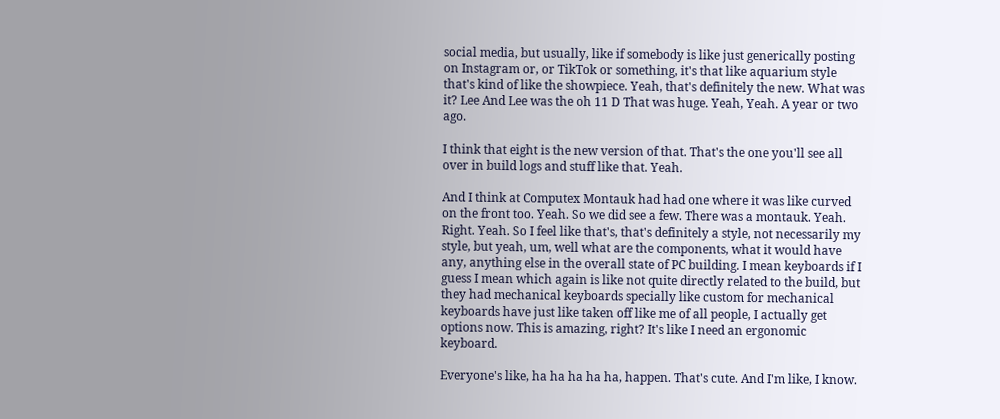social media, but usually, like if somebody is like just generically posting on Instagram or, or TikTok or something, it's that like aquarium style that's kind of like the showpiece. Yeah, that's definitely the new. What was it? Lee And Lee was the oh 11 D That was huge. Yeah, Yeah. A year or two ago.

I think that eight is the new version of that. That's the one you'll see all over in build logs and stuff like that. Yeah.

And I think at Computex Montauk had had one where it was like curved on the front too. Yeah. So we did see a few. There was a montauk. Yeah. Right. Yeah. So I feel like that's, that's definitely a style, not necessarily my style, but yeah, um, well what are the components, what it would have any, anything else in the overall state of PC building. I mean keyboards if I guess I mean which again is like not quite directly related to the build, but they had mechanical keyboards specially like custom for mechanical keyboards have just like taken off like me of all people, I actually get options now. This is amazing, right? It's like I need an ergonomic keyboard.

Everyone's like, ha ha ha ha ha, happen. That's cute. And I'm like, I know.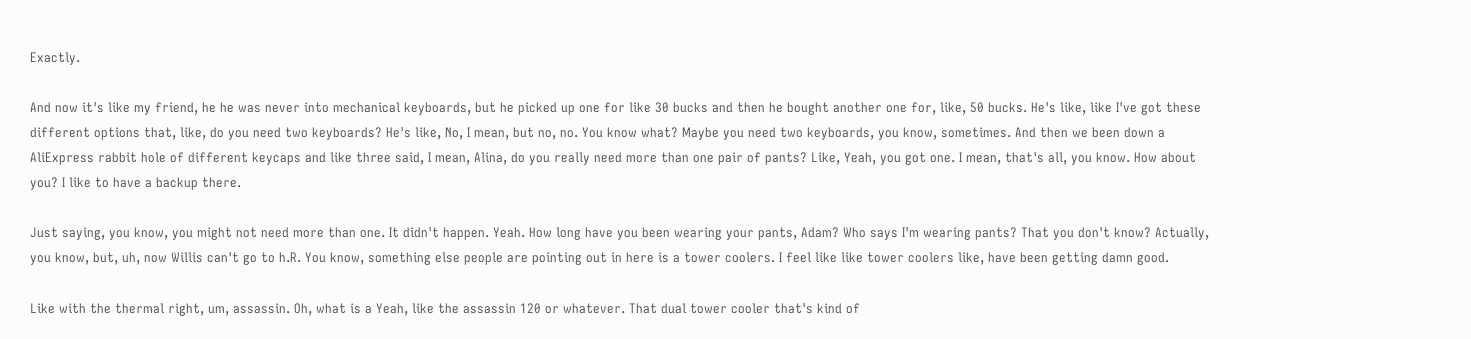Exactly.

And now it's like my friend, he he was never into mechanical keyboards, but he picked up one for like 30 bucks and then he bought another one for, like, 50 bucks. He's like, like I've got these different options that, like, do you need two keyboards? He's like, No, I mean, but no, no. You know what? Maybe you need two keyboards, you know, sometimes. And then we been down a AliExpress rabbit hole of different keycaps and like three said, I mean, Alina, do you really need more than one pair of pants? Like, Yeah, you got one. I mean, that's all, you know. How about you? I like to have a backup there.

Just saying, you know, you might not need more than one. It didn't happen. Yeah. How long have you been wearing your pants, Adam? Who says I'm wearing pants? That you don't know? Actually, you know, but, uh, now Willis can't go to h.R. You know, something else people are pointing out in here is a tower coolers. I feel like like tower coolers like, have been getting damn good.

Like with the thermal right, um, assassin. Oh, what is a Yeah, like the assassin 120 or whatever. That dual tower cooler that's kind of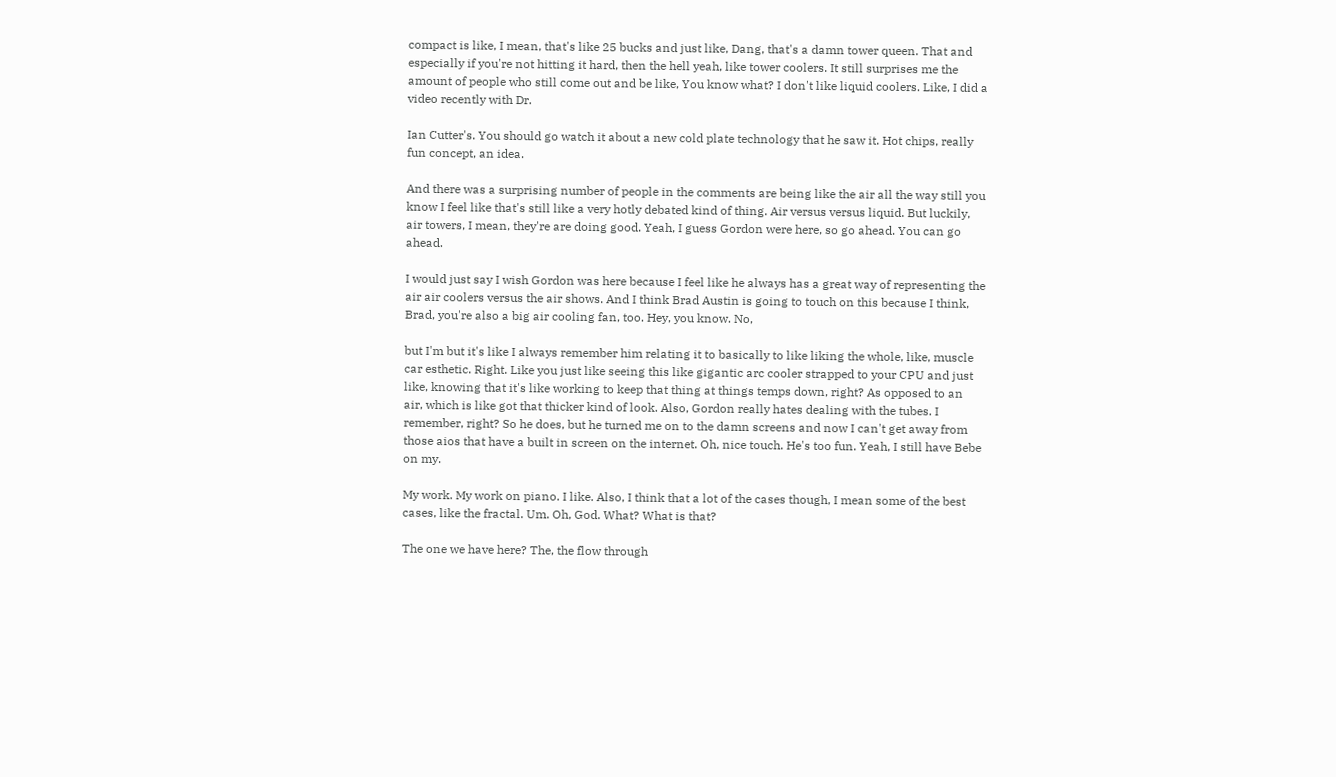compact is like, I mean, that's like 25 bucks and just like, Dang, that's a damn tower queen. That and especially if you're not hitting it hard, then the hell yeah, like tower coolers. It still surprises me the amount of people who still come out and be like, You know what? I don't like liquid coolers. Like, I did a video recently with Dr.

Ian Cutter's. You should go watch it about a new cold plate technology that he saw it. Hot chips, really fun concept, an idea.

And there was a surprising number of people in the comments are being like the air all the way still you know I feel like that's still like a very hotly debated kind of thing. Air versus versus liquid. But luckily, air towers, I mean, they're are doing good. Yeah, I guess Gordon were here, so go ahead. You can go ahead.

I would just say I wish Gordon was here because I feel like he always has a great way of representing the air air coolers versus the air shows. And I think Brad Austin is going to touch on this because I think, Brad, you're also a big air cooling fan, too. Hey, you know. No,

but I'm but it's like I always remember him relating it to basically to like liking the whole, like, muscle car esthetic. Right. Like you just like seeing this like gigantic arc cooler strapped to your CPU and just like, knowing that it's like working to keep that thing at things temps down, right? As opposed to an air, which is like got that thicker kind of look. Also, Gordon really hates dealing with the tubes. I remember, right? So he does, but he turned me on to the damn screens and now I can't get away from those aios that have a built in screen on the internet. Oh, nice touch. He's too fun. Yeah, I still have Bebe on my.

My work. My work on piano. I like. Also, I think that a lot of the cases though, I mean some of the best cases, like the fractal. Um. Oh, God. What? What is that?

The one we have here? The, the flow through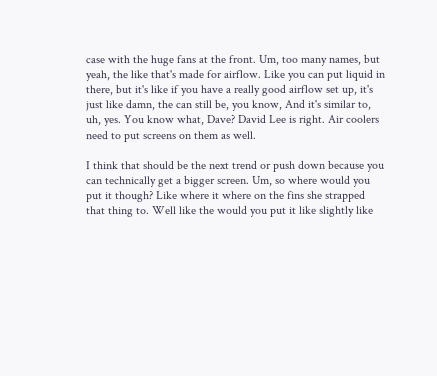case with the huge fans at the front. Um, too many names, but yeah, the like that's made for airflow. Like you can put liquid in there, but it's like if you have a really good airflow set up, it's just like damn, the can still be, you know, And it's similar to, uh, yes. You know what, Dave? David Lee is right. Air coolers need to put screens on them as well.

I think that should be the next trend or push down because you can technically get a bigger screen. Um, so where would you put it though? Like where it where on the fins she strapped that thing to. Well like the would you put it like slightly like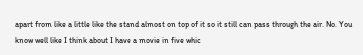apart from like a little like the stand almost on top of it so it still can pass through the air. No. You know well like I think about I have a movie in five whic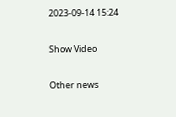2023-09-14 15:24

Show Video

Other news